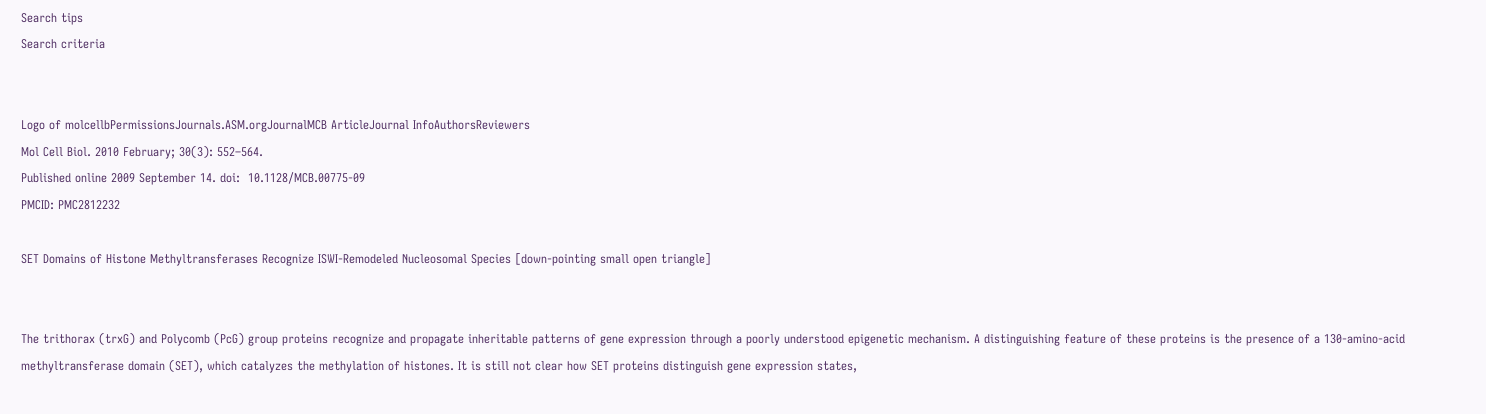Search tips
Search criteria


Logo of molcellbPermissionsJournals.ASM.orgJournalMCB ArticleJournal InfoAuthorsReviewers
Mol Cell Biol. 2010 February; 30(3): 552–564.
Published online 2009 September 14. doi:  10.1128/MCB.00775-09
PMCID: PMC2812232

SET Domains of Histone Methyltransferases Recognize ISWI-Remodeled Nucleosomal Species [down-pointing small open triangle]


The trithorax (trxG) and Polycomb (PcG) group proteins recognize and propagate inheritable patterns of gene expression through a poorly understood epigenetic mechanism. A distinguishing feature of these proteins is the presence of a 130-amino-acid methyltransferase domain (SET), which catalyzes the methylation of histones. It is still not clear how SET proteins distinguish gene expression states,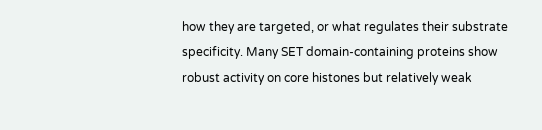how they are targeted, or what regulates their substrate specificity. Many SET domain-containing proteins show robust activity on core histones but relatively weak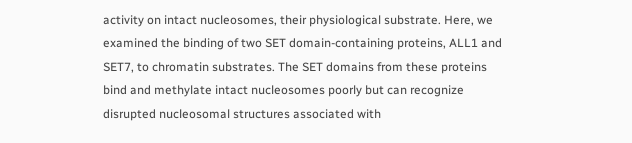activity on intact nucleosomes, their physiological substrate. Here, we examined the binding of two SET domain-containing proteins, ALL1 and SET7, to chromatin substrates. The SET domains from these proteins bind and methylate intact nucleosomes poorly but can recognize disrupted nucleosomal structures associated with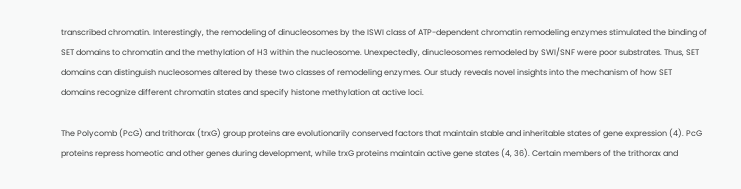transcribed chromatin. Interestingly, the remodeling of dinucleosomes by the ISWI class of ATP-dependent chromatin remodeling enzymes stimulated the binding of SET domains to chromatin and the methylation of H3 within the nucleosome. Unexpectedly, dinucleosomes remodeled by SWI/SNF were poor substrates. Thus, SET domains can distinguish nucleosomes altered by these two classes of remodeling enzymes. Our study reveals novel insights into the mechanism of how SET domains recognize different chromatin states and specify histone methylation at active loci.

The Polycomb (PcG) and trithorax (trxG) group proteins are evolutionarily conserved factors that maintain stable and inheritable states of gene expression (4). PcG proteins repress homeotic and other genes during development, while trxG proteins maintain active gene states (4, 36). Certain members of the trithorax and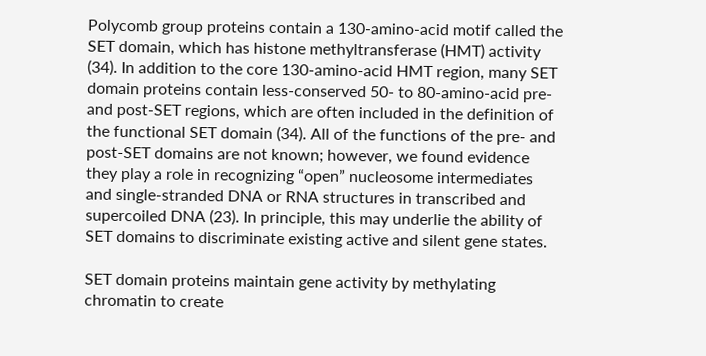Polycomb group proteins contain a 130-amino-acid motif called the SET domain, which has histone methyltransferase (HMT) activity (34). In addition to the core 130-amino-acid HMT region, many SET domain proteins contain less-conserved 50- to 80-amino-acid pre- and post-SET regions, which are often included in the definition of the functional SET domain (34). All of the functions of the pre- and post-SET domains are not known; however, we found evidence they play a role in recognizing “open” nucleosome intermediates and single-stranded DNA or RNA structures in transcribed and supercoiled DNA (23). In principle, this may underlie the ability of SET domains to discriminate existing active and silent gene states.

SET domain proteins maintain gene activity by methylating chromatin to create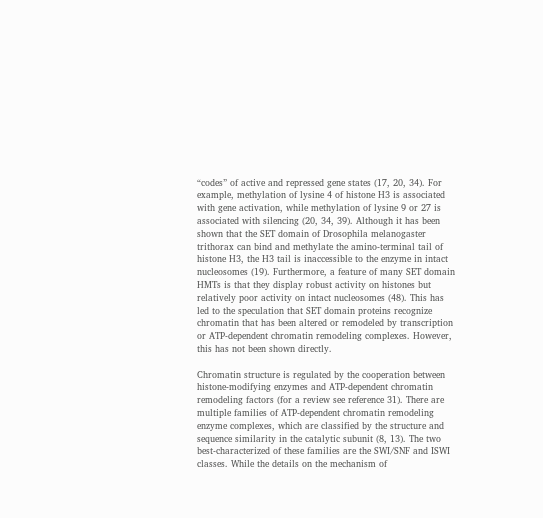“codes” of active and repressed gene states (17, 20, 34). For example, methylation of lysine 4 of histone H3 is associated with gene activation, while methylation of lysine 9 or 27 is associated with silencing (20, 34, 39). Although it has been shown that the SET domain of Drosophila melanogaster trithorax can bind and methylate the amino-terminal tail of histone H3, the H3 tail is inaccessible to the enzyme in intact nucleosomes (19). Furthermore, a feature of many SET domain HMTs is that they display robust activity on histones but relatively poor activity on intact nucleosomes (48). This has led to the speculation that SET domain proteins recognize chromatin that has been altered or remodeled by transcription or ATP-dependent chromatin remodeling complexes. However, this has not been shown directly.

Chromatin structure is regulated by the cooperation between histone-modifying enzymes and ATP-dependent chromatin remodeling factors (for a review see reference 31). There are multiple families of ATP-dependent chromatin remodeling enzyme complexes, which are classified by the structure and sequence similarity in the catalytic subunit (8, 13). The two best-characterized of these families are the SWI/SNF and ISWI classes. While the details on the mechanism of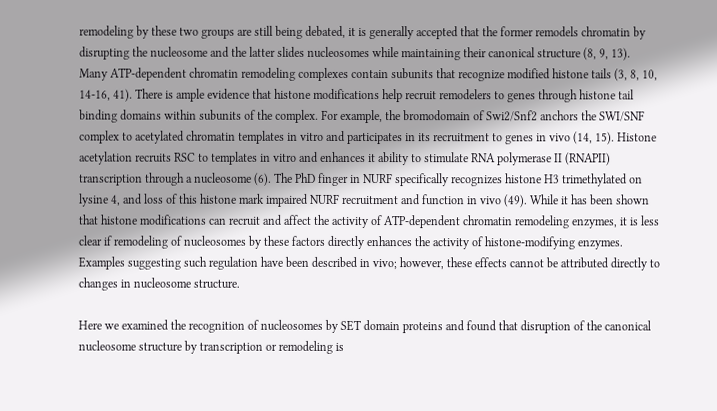remodeling by these two groups are still being debated, it is generally accepted that the former remodels chromatin by disrupting the nucleosome and the latter slides nucleosomes while maintaining their canonical structure (8, 9, 13). Many ATP-dependent chromatin remodeling complexes contain subunits that recognize modified histone tails (3, 8, 10, 14-16, 41). There is ample evidence that histone modifications help recruit remodelers to genes through histone tail binding domains within subunits of the complex. For example, the bromodomain of Swi2/Snf2 anchors the SWI/SNF complex to acetylated chromatin templates in vitro and participates in its recruitment to genes in vivo (14, 15). Histone acetylation recruits RSC to templates in vitro and enhances it ability to stimulate RNA polymerase II (RNAPII) transcription through a nucleosome (6). The PhD finger in NURF specifically recognizes histone H3 trimethylated on lysine 4, and loss of this histone mark impaired NURF recruitment and function in vivo (49). While it has been shown that histone modifications can recruit and affect the activity of ATP-dependent chromatin remodeling enzymes, it is less clear if remodeling of nucleosomes by these factors directly enhances the activity of histone-modifying enzymes. Examples suggesting such regulation have been described in vivo; however, these effects cannot be attributed directly to changes in nucleosome structure.

Here we examined the recognition of nucleosomes by SET domain proteins and found that disruption of the canonical nucleosome structure by transcription or remodeling is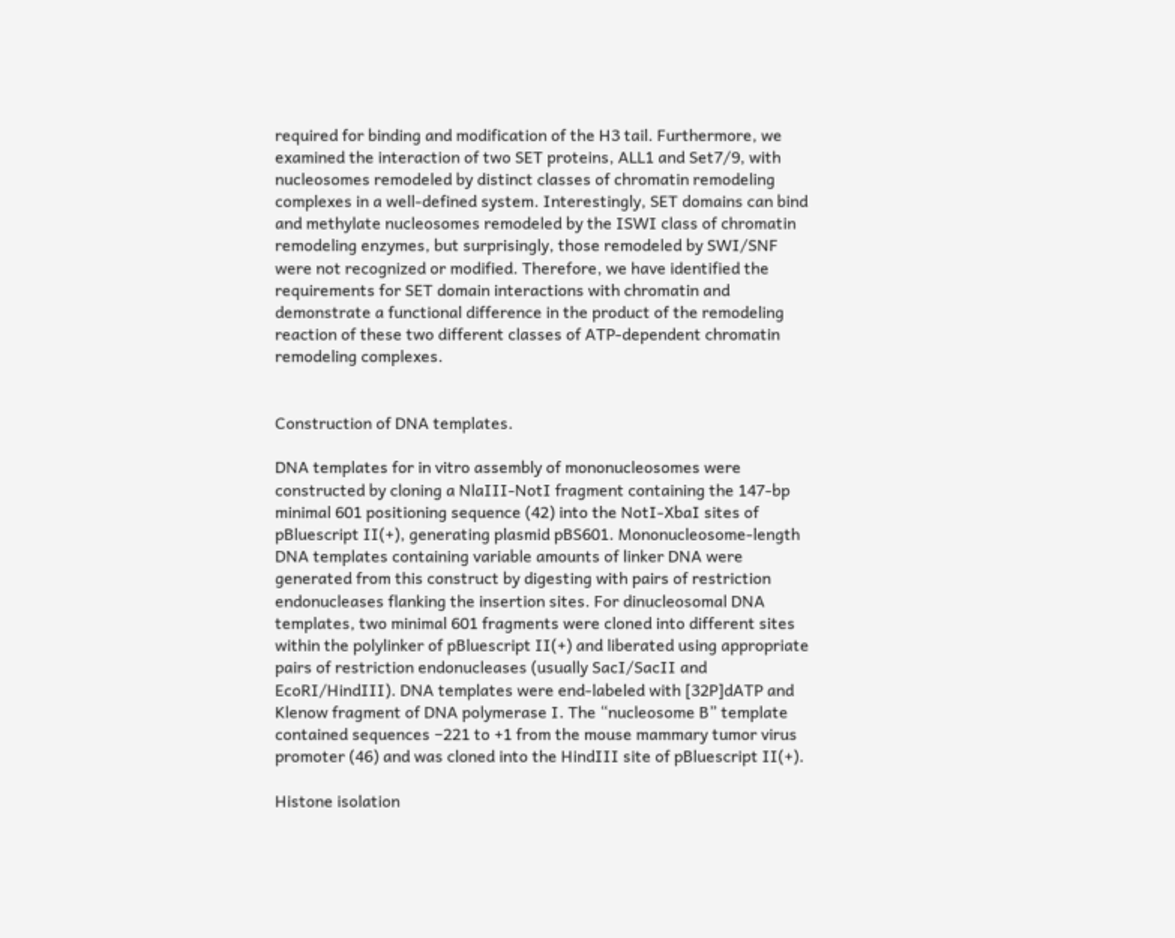required for binding and modification of the H3 tail. Furthermore, we examined the interaction of two SET proteins, ALL1 and Set7/9, with nucleosomes remodeled by distinct classes of chromatin remodeling complexes in a well-defined system. Interestingly, SET domains can bind and methylate nucleosomes remodeled by the ISWI class of chromatin remodeling enzymes, but surprisingly, those remodeled by SWI/SNF were not recognized or modified. Therefore, we have identified the requirements for SET domain interactions with chromatin and demonstrate a functional difference in the product of the remodeling reaction of these two different classes of ATP-dependent chromatin remodeling complexes.


Construction of DNA templates.

DNA templates for in vitro assembly of mononucleosomes were constructed by cloning a NlaIII-NotI fragment containing the 147-bp minimal 601 positioning sequence (42) into the NotI-XbaI sites of pBluescript II(+), generating plasmid pBS601. Mononucleosome-length DNA templates containing variable amounts of linker DNA were generated from this construct by digesting with pairs of restriction endonucleases flanking the insertion sites. For dinucleosomal DNA templates, two minimal 601 fragments were cloned into different sites within the polylinker of pBluescript II(+) and liberated using appropriate pairs of restriction endonucleases (usually SacI/SacII and EcoRI/HindIII). DNA templates were end-labeled with [32P]dATP and Klenow fragment of DNA polymerase I. The “nucleosome B” template contained sequences −221 to +1 from the mouse mammary tumor virus promoter (46) and was cloned into the HindIII site of pBluescript II(+).

Histone isolation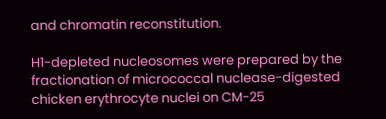and chromatin reconstitution.

H1-depleted nucleosomes were prepared by the fractionation of micrococcal nuclease-digested chicken erythrocyte nuclei on CM-25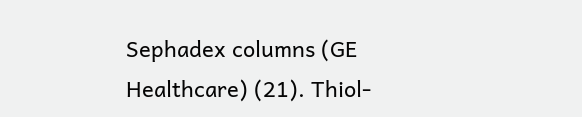Sephadex columns (GE Healthcare) (21). Thiol-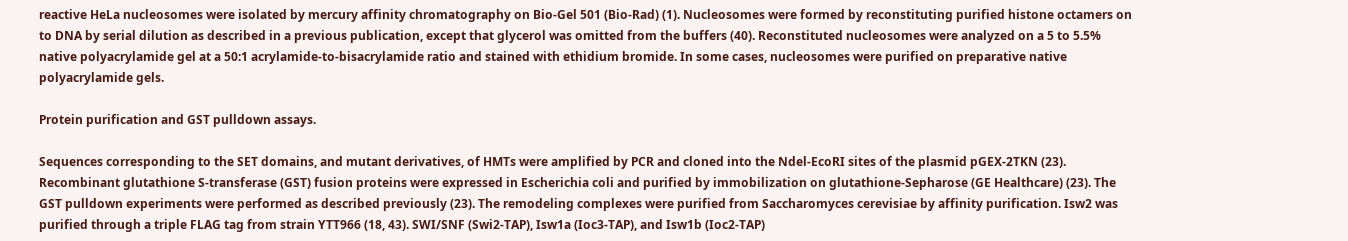reactive HeLa nucleosomes were isolated by mercury affinity chromatography on Bio-Gel 501 (Bio-Rad) (1). Nucleosomes were formed by reconstituting purified histone octamers on to DNA by serial dilution as described in a previous publication, except that glycerol was omitted from the buffers (40). Reconstituted nucleosomes were analyzed on a 5 to 5.5% native polyacrylamide gel at a 50:1 acrylamide-to-bisacrylamide ratio and stained with ethidium bromide. In some cases, nucleosomes were purified on preparative native polyacrylamide gels.

Protein purification and GST pulldown assays.

Sequences corresponding to the SET domains, and mutant derivatives, of HMTs were amplified by PCR and cloned into the Ndel-EcoRI sites of the plasmid pGEX-2TKN (23). Recombinant glutathione S-transferase (GST) fusion proteins were expressed in Escherichia coli and purified by immobilization on glutathione-Sepharose (GE Healthcare) (23). The GST pulldown experiments were performed as described previously (23). The remodeling complexes were purified from Saccharomyces cerevisiae by affinity purification. Isw2 was purified through a triple FLAG tag from strain YTT966 (18, 43). SWI/SNF (Swi2-TAP), Isw1a (Ioc3-TAP), and Isw1b (Ioc2-TAP)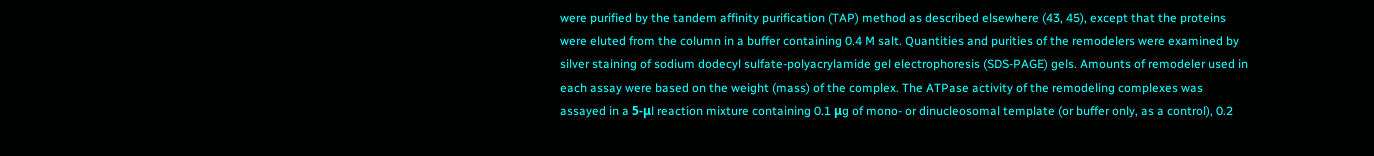were purified by the tandem affinity purification (TAP) method as described elsewhere (43, 45), except that the proteins were eluted from the column in a buffer containing 0.4 M salt. Quantities and purities of the remodelers were examined by silver staining of sodium dodecyl sulfate-polyacrylamide gel electrophoresis (SDS-PAGE) gels. Amounts of remodeler used in each assay were based on the weight (mass) of the complex. The ATPase activity of the remodeling complexes was assayed in a 5-μl reaction mixture containing 0.1 μg of mono- or dinucleosomal template (or buffer only, as a control), 0.2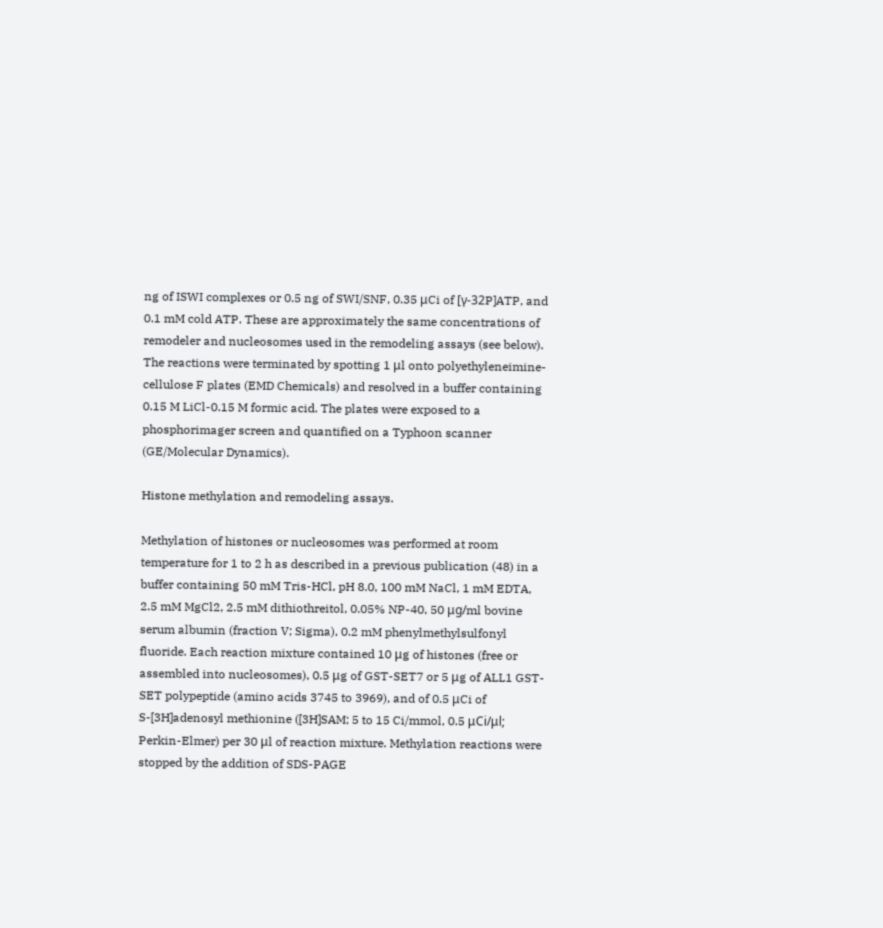ng of ISWI complexes or 0.5 ng of SWI/SNF, 0.35 μCi of [γ-32P]ATP, and 0.1 mM cold ATP. These are approximately the same concentrations of remodeler and nucleosomes used in the remodeling assays (see below). The reactions were terminated by spotting 1 μl onto polyethyleneimine-cellulose F plates (EMD Chemicals) and resolved in a buffer containing 0.15 M LiCl-0.15 M formic acid. The plates were exposed to a phosphorimager screen and quantified on a Typhoon scanner (GE/Molecular Dynamics).

Histone methylation and remodeling assays.

Methylation of histones or nucleosomes was performed at room temperature for 1 to 2 h as described in a previous publication (48) in a buffer containing 50 mM Tris-HCl, pH 8.0, 100 mM NaCl, 1 mM EDTA, 2.5 mM MgCl2, 2.5 mM dithiothreitol, 0.05% NP-40, 50 μg/ml bovine serum albumin (fraction V; Sigma), 0.2 mM phenylmethylsulfonyl fluoride. Each reaction mixture contained 10 μg of histones (free or assembled into nucleosomes), 0.5 μg of GST-SET7 or 5 μg of ALL1 GST-SET polypeptide (amino acids 3745 to 3969), and of 0.5 μCi of S-[3H]adenosyl methionine ([3H]SAM; 5 to 15 Ci/mmol, 0.5 μCi/μl; Perkin-Elmer) per 30 μl of reaction mixture. Methylation reactions were stopped by the addition of SDS-PAGE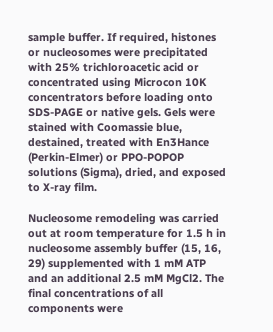sample buffer. If required, histones or nucleosomes were precipitated with 25% trichloroacetic acid or concentrated using Microcon 10K concentrators before loading onto SDS-PAGE or native gels. Gels were stained with Coomassie blue, destained, treated with En3Hance (Perkin-Elmer) or PPO-POPOP solutions (Sigma), dried, and exposed to X-ray film.

Nucleosome remodeling was carried out at room temperature for 1.5 h in nucleosome assembly buffer (15, 16, 29) supplemented with 1 mM ATP and an additional 2.5 mM MgCl2. The final concentrations of all components were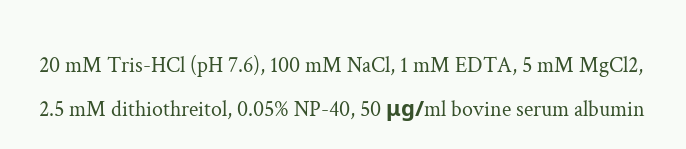20 mM Tris-HCl (pH 7.6), 100 mM NaCl, 1 mM EDTA, 5 mM MgCl2, 2.5 mM dithiothreitol, 0.05% NP-40, 50 μg/ml bovine serum albumin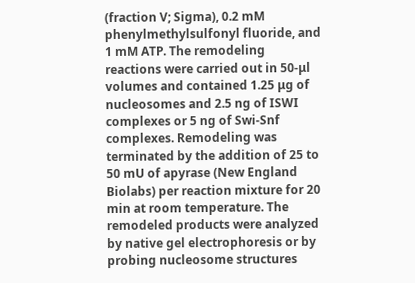(fraction V; Sigma), 0.2 mM phenylmethylsulfonyl fluoride, and 1 mM ATP. The remodeling reactions were carried out in 50-μl volumes and contained 1.25 μg of nucleosomes and 2.5 ng of ISWI complexes or 5 ng of Swi-Snf complexes. Remodeling was terminated by the addition of 25 to 50 mU of apyrase (New England Biolabs) per reaction mixture for 20 min at room temperature. The remodeled products were analyzed by native gel electrophoresis or by probing nucleosome structures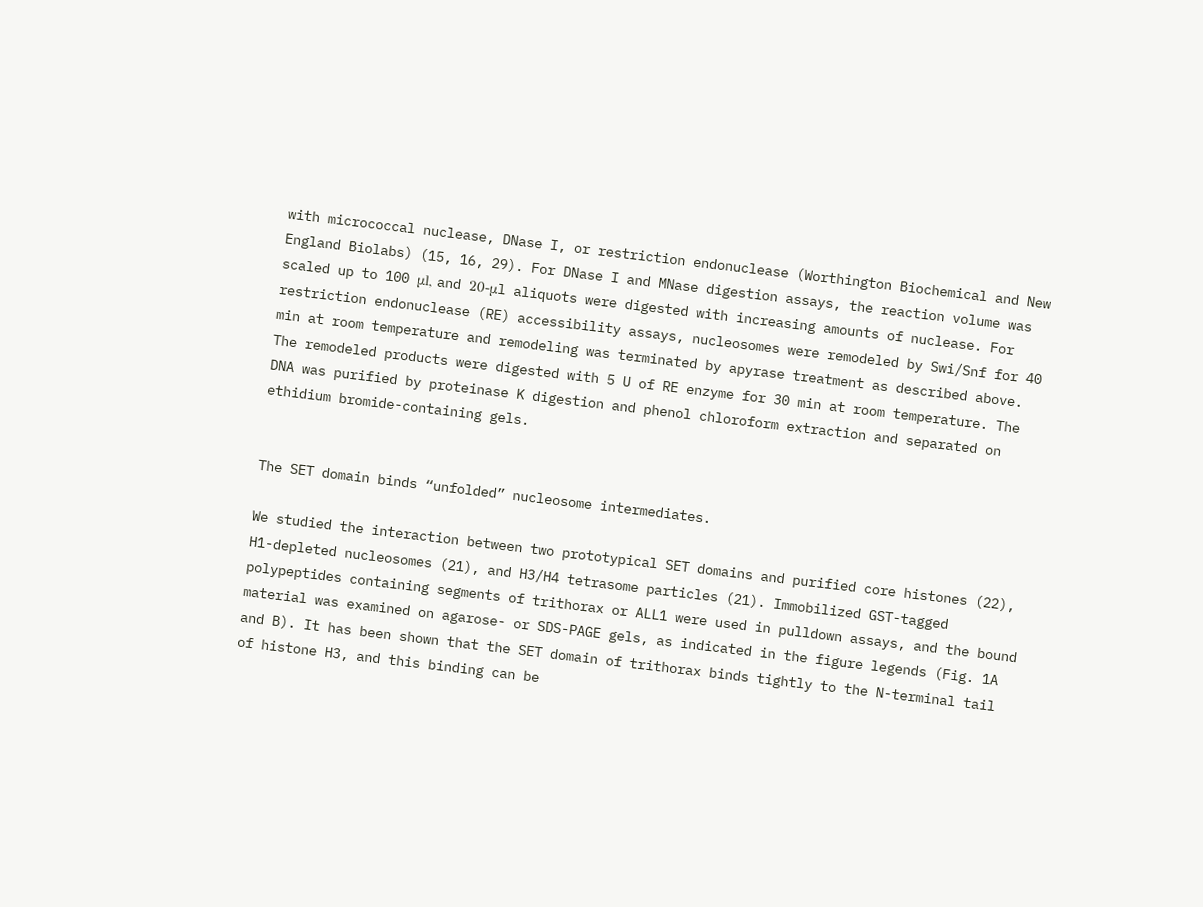with micrococcal nuclease, DNase I, or restriction endonuclease (Worthington Biochemical and New England Biolabs) (15, 16, 29). For DNase I and MNase digestion assays, the reaction volume was scaled up to 100 μl, and 20-μl aliquots were digested with increasing amounts of nuclease. For restriction endonuclease (RE) accessibility assays, nucleosomes were remodeled by Swi/Snf for 40 min at room temperature and remodeling was terminated by apyrase treatment as described above. The remodeled products were digested with 5 U of RE enzyme for 30 min at room temperature. The DNA was purified by proteinase K digestion and phenol chloroform extraction and separated on ethidium bromide-containing gels.


The SET domain binds “unfolded” nucleosome intermediates.

We studied the interaction between two prototypical SET domains and purified core histones (22), H1-depleted nucleosomes (21), and H3/H4 tetrasome particles (21). Immobilized GST-tagged polypeptides containing segments of trithorax or ALL1 were used in pulldown assays, and the bound material was examined on agarose- or SDS-PAGE gels, as indicated in the figure legends (Fig. 1A and B). It has been shown that the SET domain of trithorax binds tightly to the N-terminal tail of histone H3, and this binding can be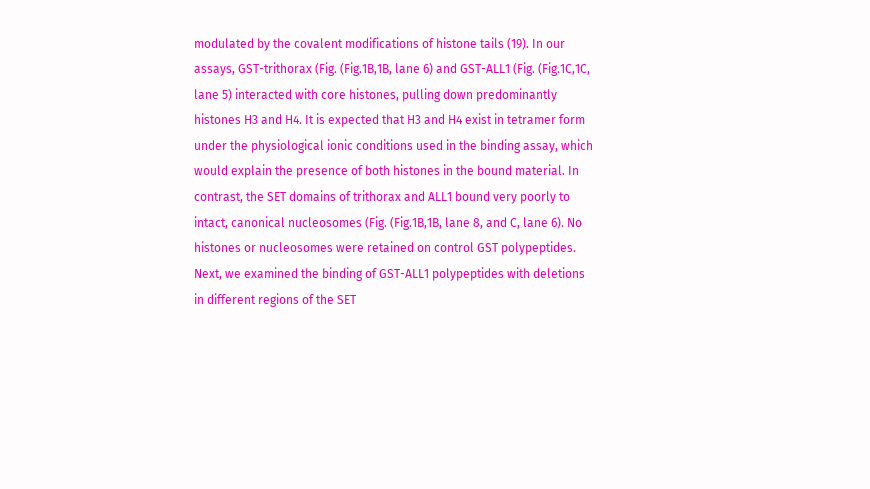modulated by the covalent modifications of histone tails (19). In our assays, GST-trithorax (Fig. (Fig.1B,1B, lane 6) and GST-ALL1 (Fig. (Fig.1C,1C, lane 5) interacted with core histones, pulling down predominantly histones H3 and H4. It is expected that H3 and H4 exist in tetramer form under the physiological ionic conditions used in the binding assay, which would explain the presence of both histones in the bound material. In contrast, the SET domains of trithorax and ALL1 bound very poorly to intact, canonical nucleosomes (Fig. (Fig.1B,1B, lane 8, and C, lane 6). No histones or nucleosomes were retained on control GST polypeptides. Next, we examined the binding of GST-ALL1 polypeptides with deletions in different regions of the SET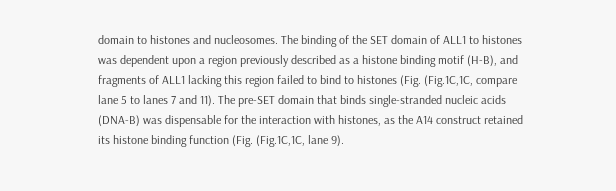domain to histones and nucleosomes. The binding of the SET domain of ALL1 to histones was dependent upon a region previously described as a histone binding motif (H-B), and fragments of ALL1 lacking this region failed to bind to histones (Fig. (Fig.1C,1C, compare lane 5 to lanes 7 and 11). The pre-SET domain that binds single-stranded nucleic acids (DNA-B) was dispensable for the interaction with histones, as the A14 construct retained its histone binding function (Fig. (Fig.1C,1C, lane 9).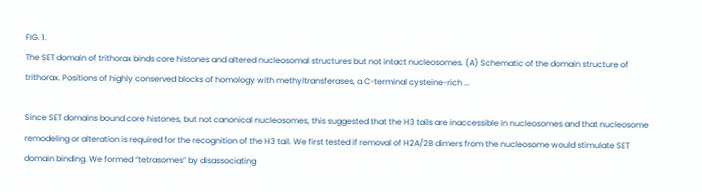FIG. 1.
The SET domain of trithorax binds core histones and altered nucleosomal structures but not intact nucleosomes. (A) Schematic of the domain structure of trithorax. Positions of highly conserved blocks of homology with methyltransferases, a C-terminal cysteine-rich ...

Since SET domains bound core histones, but not canonical nucleosomes, this suggested that the H3 tails are inaccessible in nucleosomes and that nucleosome remodeling or alteration is required for the recognition of the H3 tail. We first tested if removal of H2A/2B dimers from the nucleosome would stimulate SET domain binding. We formed “tetrasomes” by disassociating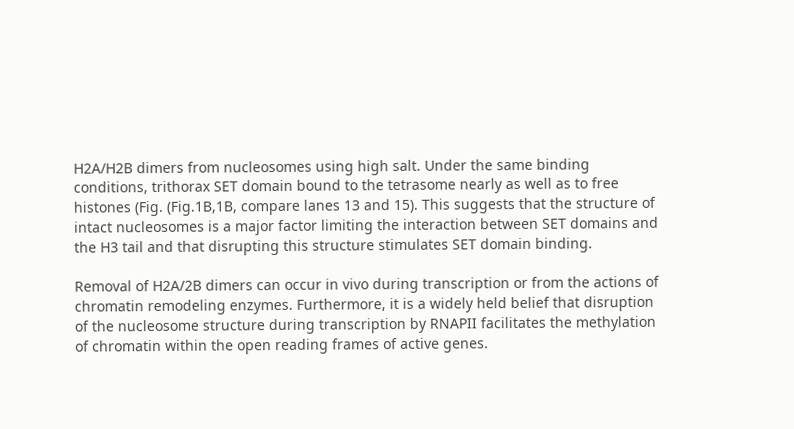H2A/H2B dimers from nucleosomes using high salt. Under the same binding conditions, trithorax SET domain bound to the tetrasome nearly as well as to free histones (Fig. (Fig.1B,1B, compare lanes 13 and 15). This suggests that the structure of intact nucleosomes is a major factor limiting the interaction between SET domains and the H3 tail and that disrupting this structure stimulates SET domain binding.

Removal of H2A/2B dimers can occur in vivo during transcription or from the actions of chromatin remodeling enzymes. Furthermore, it is a widely held belief that disruption of the nucleosome structure during transcription by RNAPII facilitates the methylation of chromatin within the open reading frames of active genes.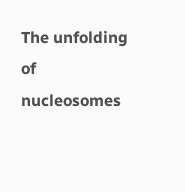The unfolding of nucleosomes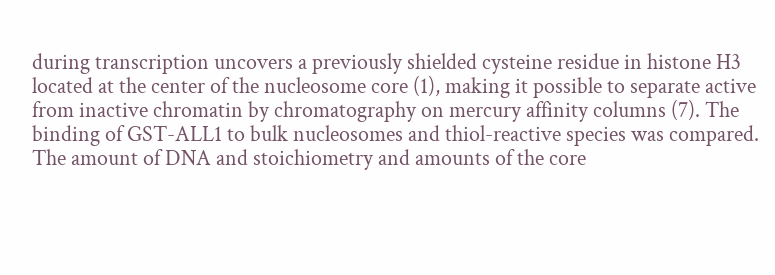during transcription uncovers a previously shielded cysteine residue in histone H3 located at the center of the nucleosome core (1), making it possible to separate active from inactive chromatin by chromatography on mercury affinity columns (7). The binding of GST-ALL1 to bulk nucleosomes and thiol-reactive species was compared. The amount of DNA and stoichiometry and amounts of the core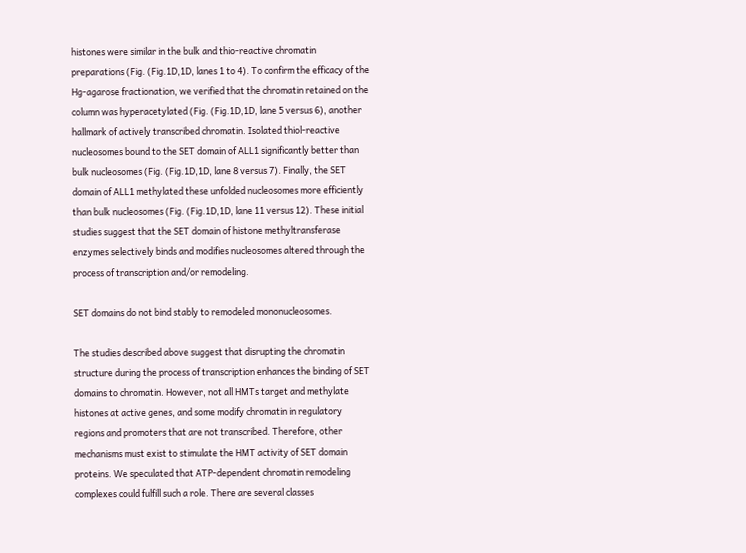histones were similar in the bulk and thio-reactive chromatin preparations (Fig. (Fig.1D,1D, lanes 1 to 4). To confirm the efficacy of the Hg-agarose fractionation, we verified that the chromatin retained on the column was hyperacetylated (Fig. (Fig.1D,1D, lane 5 versus 6), another hallmark of actively transcribed chromatin. Isolated thiol-reactive nucleosomes bound to the SET domain of ALL1 significantly better than bulk nucleosomes (Fig. (Fig.1D,1D, lane 8 versus 7). Finally, the SET domain of ALL1 methylated these unfolded nucleosomes more efficiently than bulk nucleosomes (Fig. (Fig.1D,1D, lane 11 versus 12). These initial studies suggest that the SET domain of histone methyltransferase enzymes selectively binds and modifies nucleosomes altered through the process of transcription and/or remodeling.

SET domains do not bind stably to remodeled mononucleosomes.

The studies described above suggest that disrupting the chromatin structure during the process of transcription enhances the binding of SET domains to chromatin. However, not all HMTs target and methylate histones at active genes, and some modify chromatin in regulatory regions and promoters that are not transcribed. Therefore, other mechanisms must exist to stimulate the HMT activity of SET domain proteins. We speculated that ATP-dependent chromatin remodeling complexes could fulfill such a role. There are several classes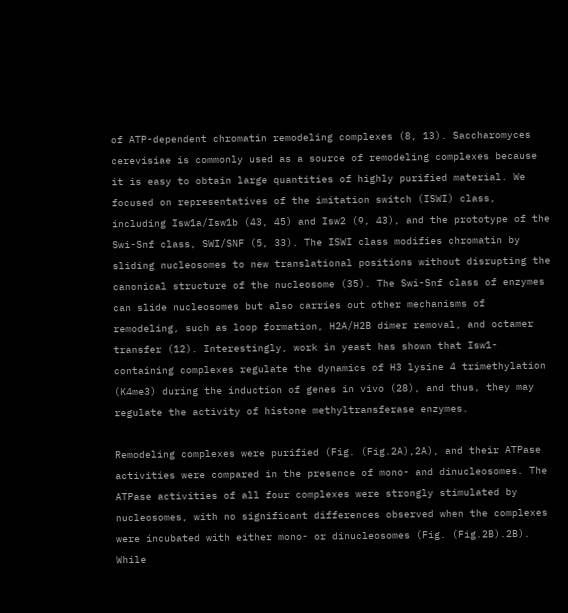of ATP-dependent chromatin remodeling complexes (8, 13). Saccharomyces cerevisiae is commonly used as a source of remodeling complexes because it is easy to obtain large quantities of highly purified material. We focused on representatives of the imitation switch (ISWI) class, including Isw1a/Isw1b (43, 45) and Isw2 (9, 43), and the prototype of the Swi-Snf class, SWI/SNF (5, 33). The ISWI class modifies chromatin by sliding nucleosomes to new translational positions without disrupting the canonical structure of the nucleosome (35). The Swi-Snf class of enzymes can slide nucleosomes but also carries out other mechanisms of remodeling, such as loop formation, H2A/H2B dimer removal, and octamer transfer (12). Interestingly, work in yeast has shown that Isw1-containing complexes regulate the dynamics of H3 lysine 4 trimethylation (K4me3) during the induction of genes in vivo (28), and thus, they may regulate the activity of histone methyltransferase enzymes.

Remodeling complexes were purified (Fig. (Fig.2A),2A), and their ATPase activities were compared in the presence of mono- and dinucleosomes. The ATPase activities of all four complexes were strongly stimulated by nucleosomes, with no significant differences observed when the complexes were incubated with either mono- or dinucleosomes (Fig. (Fig.2B).2B). While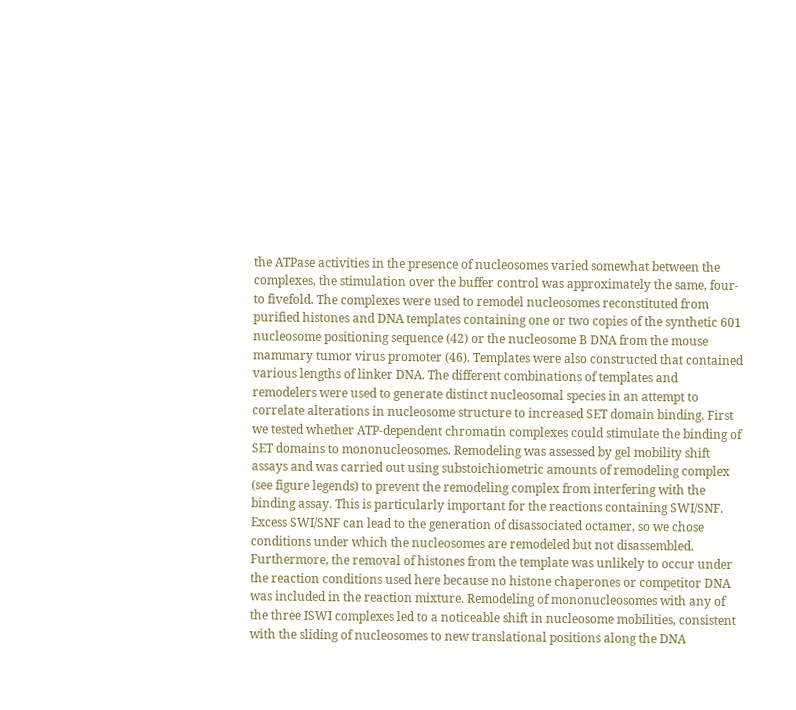the ATPase activities in the presence of nucleosomes varied somewhat between the complexes, the stimulation over the buffer control was approximately the same, four- to fivefold. The complexes were used to remodel nucleosomes reconstituted from purified histones and DNA templates containing one or two copies of the synthetic 601 nucleosome positioning sequence (42) or the nucleosome B DNA from the mouse mammary tumor virus promoter (46). Templates were also constructed that contained various lengths of linker DNA. The different combinations of templates and remodelers were used to generate distinct nucleosomal species in an attempt to correlate alterations in nucleosome structure to increased SET domain binding. First we tested whether ATP-dependent chromatin complexes could stimulate the binding of SET domains to mononucleosomes. Remodeling was assessed by gel mobility shift assays and was carried out using substoichiometric amounts of remodeling complex (see figure legends) to prevent the remodeling complex from interfering with the binding assay. This is particularly important for the reactions containing SWI/SNF. Excess SWI/SNF can lead to the generation of disassociated octamer, so we chose conditions under which the nucleosomes are remodeled but not disassembled. Furthermore, the removal of histones from the template was unlikely to occur under the reaction conditions used here because no histone chaperones or competitor DNA was included in the reaction mixture. Remodeling of mononucleosomes with any of the three ISWI complexes led to a noticeable shift in nucleosome mobilities, consistent with the sliding of nucleosomes to new translational positions along the DNA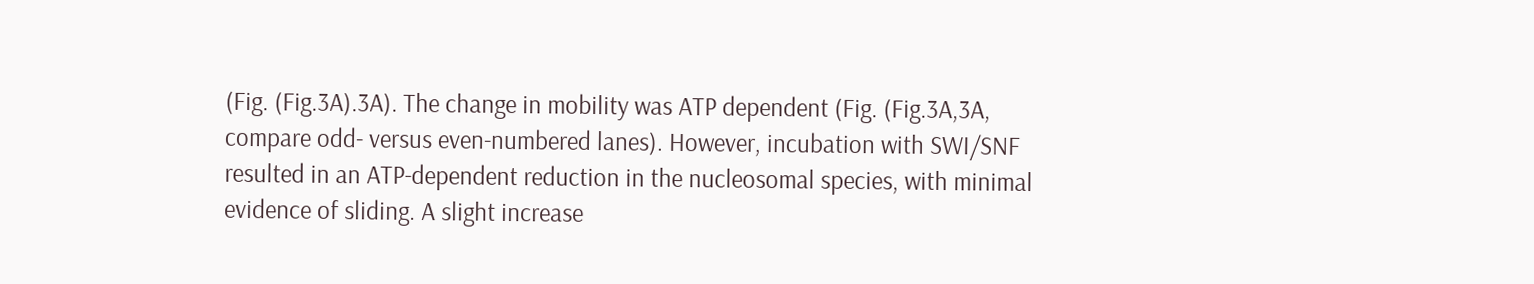(Fig. (Fig.3A).3A). The change in mobility was ATP dependent (Fig. (Fig.3A,3A, compare odd- versus even-numbered lanes). However, incubation with SWI/SNF resulted in an ATP-dependent reduction in the nucleosomal species, with minimal evidence of sliding. A slight increase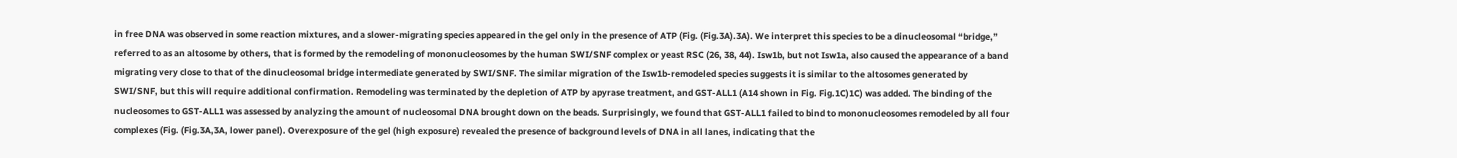in free DNA was observed in some reaction mixtures, and a slower-migrating species appeared in the gel only in the presence of ATP (Fig. (Fig.3A).3A). We interpret this species to be a dinucleosomal “bridge,” referred to as an altosome by others, that is formed by the remodeling of mononucleosomes by the human SWI/SNF complex or yeast RSC (26, 38, 44). Isw1b, but not Isw1a, also caused the appearance of a band migrating very close to that of the dinucleosomal bridge intermediate generated by SWI/SNF. The similar migration of the Isw1b-remodeled species suggests it is similar to the altosomes generated by SWI/SNF, but this will require additional confirmation. Remodeling was terminated by the depletion of ATP by apyrase treatment, and GST-ALL1 (A14 shown in Fig. Fig.1C)1C) was added. The binding of the nucleosomes to GST-ALL1 was assessed by analyzing the amount of nucleosomal DNA brought down on the beads. Surprisingly, we found that GST-ALL1 failed to bind to mononucleosomes remodeled by all four complexes (Fig. (Fig.3A,3A, lower panel). Overexposure of the gel (high exposure) revealed the presence of background levels of DNA in all lanes, indicating that the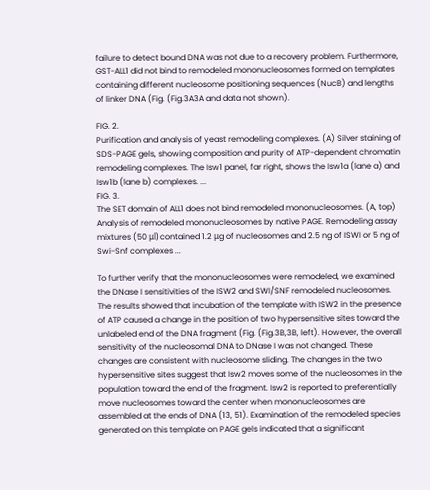failure to detect bound DNA was not due to a recovery problem. Furthermore, GST-ALL1 did not bind to remodeled mononucleosomes formed on templates containing different nucleosome positioning sequences (NucB) and lengths of linker DNA (Fig. (Fig.3A3A and data not shown).

FIG. 2.
Purification and analysis of yeast remodeling complexes. (A) Silver staining of SDS-PAGE gels, showing composition and purity of ATP-dependent chromatin remodeling complexes. The Isw1 panel, far right, shows the Isw1a (lane a) and Isw1b (lane b) complexes. ...
FIG. 3.
The SET domain of ALL1 does not bind remodeled mononucleosomes. (A, top) Analysis of remodeled mononucleosomes by native PAGE. Remodeling assay mixtures (50 μl) contained 1.2 μg of nucleosomes and 2.5 ng of ISWI or 5 ng of Swi-Snf complexes ...

To further verify that the mononucleosomes were remodeled, we examined the DNase I sensitivities of the ISW2 and SWI/SNF remodeled nucleosomes. The results showed that incubation of the template with ISW2 in the presence of ATP caused a change in the position of two hypersensitive sites toward the unlabeled end of the DNA fragment (Fig. (Fig.3B,3B, left). However, the overall sensitivity of the nucleosomal DNA to DNase I was not changed. These changes are consistent with nucleosome sliding. The changes in the two hypersensitive sites suggest that Isw2 moves some of the nucleosomes in the population toward the end of the fragment. Isw2 is reported to preferentially move nucleosomes toward the center when mononucleosomes are assembled at the ends of DNA (13, 51). Examination of the remodeled species generated on this template on PAGE gels indicated that a significant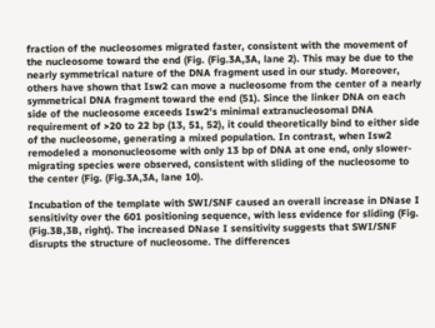fraction of the nucleosomes migrated faster, consistent with the movement of the nucleosome toward the end (Fig. (Fig.3A,3A, lane 2). This may be due to the nearly symmetrical nature of the DNA fragment used in our study. Moreover, others have shown that Isw2 can move a nucleosome from the center of a nearly symmetrical DNA fragment toward the end (51). Since the linker DNA on each side of the nucleosome exceeds Isw2's minimal extranucleosomal DNA requirement of >20 to 22 bp (13, 51, 52), it could theoretically bind to either side of the nucleosome, generating a mixed population. In contrast, when Isw2 remodeled a mononucleosome with only 13 bp of DNA at one end, only slower-migrating species were observed, consistent with sliding of the nucleosome to the center (Fig. (Fig.3A,3A, lane 10).

Incubation of the template with SWI/SNF caused an overall increase in DNase I sensitivity over the 601 positioning sequence, with less evidence for sliding (Fig. (Fig.3B,3B, right). The increased DNase I sensitivity suggests that SWI/SNF disrupts the structure of nucleosome. The differences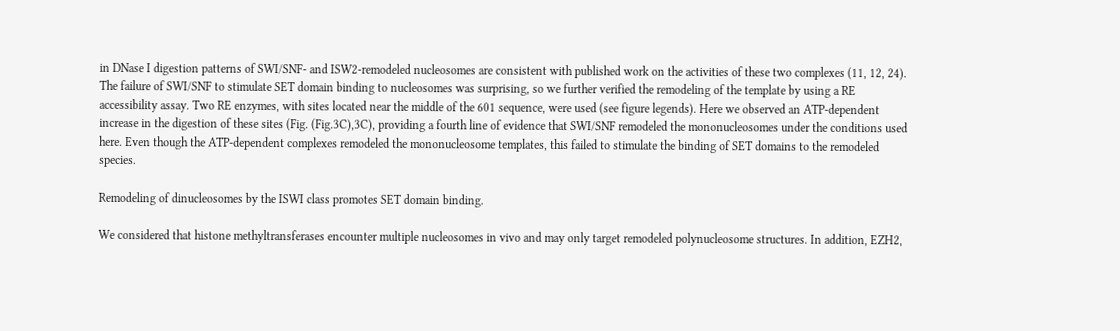in DNase I digestion patterns of SWI/SNF- and ISW2-remodeled nucleosomes are consistent with published work on the activities of these two complexes (11, 12, 24). The failure of SWI/SNF to stimulate SET domain binding to nucleosomes was surprising, so we further verified the remodeling of the template by using a RE accessibility assay. Two RE enzymes, with sites located near the middle of the 601 sequence, were used (see figure legends). Here we observed an ATP-dependent increase in the digestion of these sites (Fig. (Fig.3C),3C), providing a fourth line of evidence that SWI/SNF remodeled the mononucleosomes under the conditions used here. Even though the ATP-dependent complexes remodeled the mononucleosome templates, this failed to stimulate the binding of SET domains to the remodeled species.

Remodeling of dinucleosomes by the ISWI class promotes SET domain binding.

We considered that histone methyltransferases encounter multiple nucleosomes in vivo and may only target remodeled polynucleosome structures. In addition, EZH2,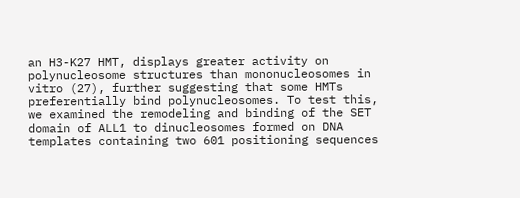an H3-K27 HMT, displays greater activity on polynucleosome structures than mononucleosomes in vitro (27), further suggesting that some HMTs preferentially bind polynucleosomes. To test this, we examined the remodeling and binding of the SET domain of ALL1 to dinucleosomes formed on DNA templates containing two 601 positioning sequences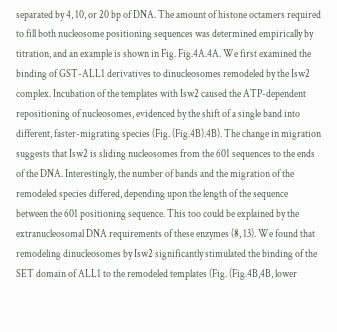separated by 4, 10, or 20 bp of DNA. The amount of histone octamers required to fill both nucleosome positioning sequences was determined empirically by titration, and an example is shown in Fig. Fig.4A.4A. We first examined the binding of GST-ALL1 derivatives to dinucleosomes remodeled by the Isw2 complex. Incubation of the templates with Isw2 caused the ATP-dependent repositioning of nucleosomes, evidenced by the shift of a single band into different, faster-migrating species (Fig. (Fig.4B).4B). The change in migration suggests that Isw2 is sliding nucleosomes from the 601 sequences to the ends of the DNA. Interestingly, the number of bands and the migration of the remodeled species differed, depending upon the length of the sequence between the 601 positioning sequence. This too could be explained by the extranucleosomal DNA requirements of these enzymes (8, 13). We found that remodeling dinucleosomes by Isw2 significantly stimulated the binding of the SET domain of ALL1 to the remodeled templates (Fig. (Fig.4B,4B, lower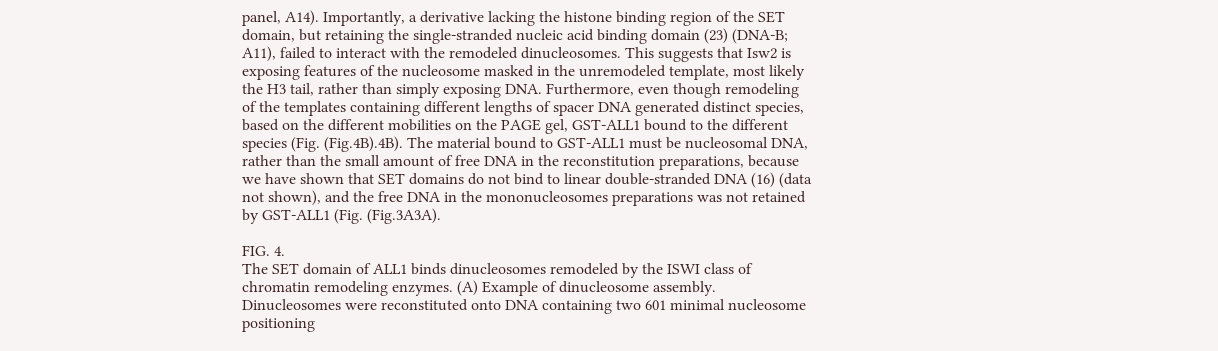panel, A14). Importantly, a derivative lacking the histone binding region of the SET domain, but retaining the single-stranded nucleic acid binding domain (23) (DNA-B; A11), failed to interact with the remodeled dinucleosomes. This suggests that Isw2 is exposing features of the nucleosome masked in the unremodeled template, most likely the H3 tail, rather than simply exposing DNA. Furthermore, even though remodeling of the templates containing different lengths of spacer DNA generated distinct species, based on the different mobilities on the PAGE gel, GST-ALL1 bound to the different species (Fig. (Fig.4B).4B). The material bound to GST-ALL1 must be nucleosomal DNA, rather than the small amount of free DNA in the reconstitution preparations, because we have shown that SET domains do not bind to linear double-stranded DNA (16) (data not shown), and the free DNA in the mononucleosomes preparations was not retained by GST-ALL1 (Fig. (Fig.3A3A).

FIG. 4.
The SET domain of ALL1 binds dinucleosomes remodeled by the ISWI class of chromatin remodeling enzymes. (A) Example of dinucleosome assembly. Dinucleosomes were reconstituted onto DNA containing two 601 minimal nucleosome positioning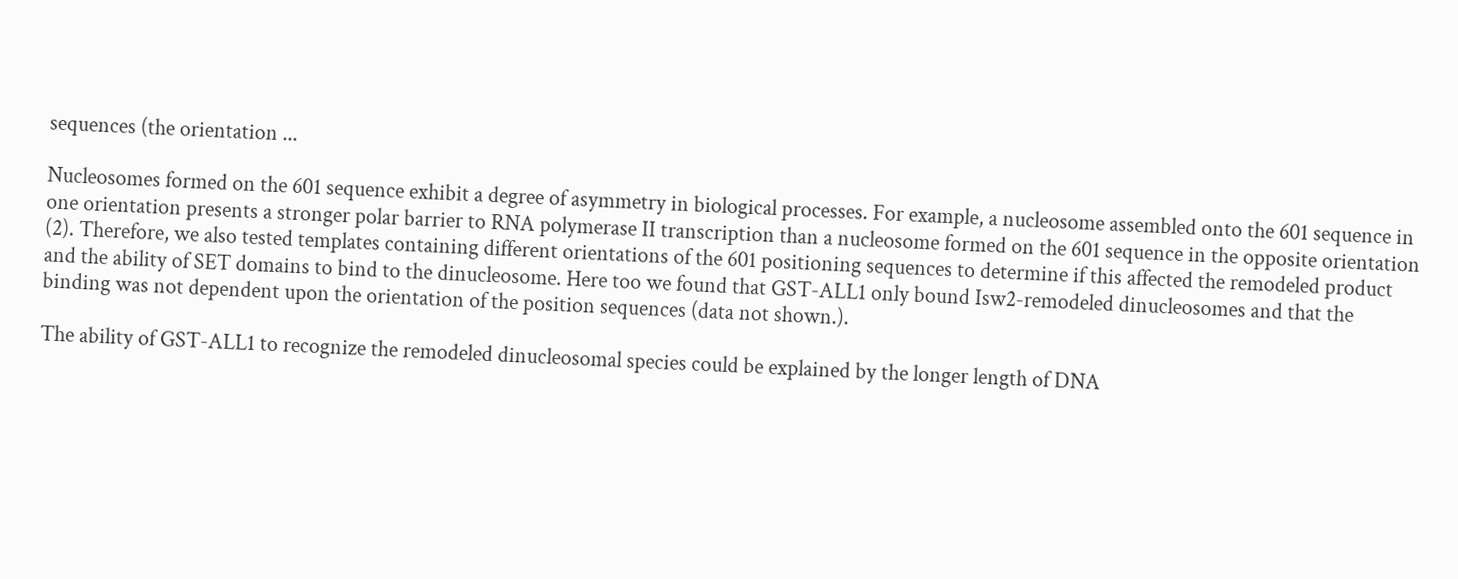sequences (the orientation ...

Nucleosomes formed on the 601 sequence exhibit a degree of asymmetry in biological processes. For example, a nucleosome assembled onto the 601 sequence in one orientation presents a stronger polar barrier to RNA polymerase II transcription than a nucleosome formed on the 601 sequence in the opposite orientation (2). Therefore, we also tested templates containing different orientations of the 601 positioning sequences to determine if this affected the remodeled product and the ability of SET domains to bind to the dinucleosome. Here too we found that GST-ALL1 only bound Isw2-remodeled dinucleosomes and that the binding was not dependent upon the orientation of the position sequences (data not shown.).

The ability of GST-ALL1 to recognize the remodeled dinucleosomal species could be explained by the longer length of DNA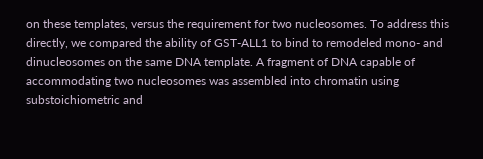on these templates, versus the requirement for two nucleosomes. To address this directly, we compared the ability of GST-ALL1 to bind to remodeled mono- and dinucleosomes on the same DNA template. A fragment of DNA capable of accommodating two nucleosomes was assembled into chromatin using substoichiometric and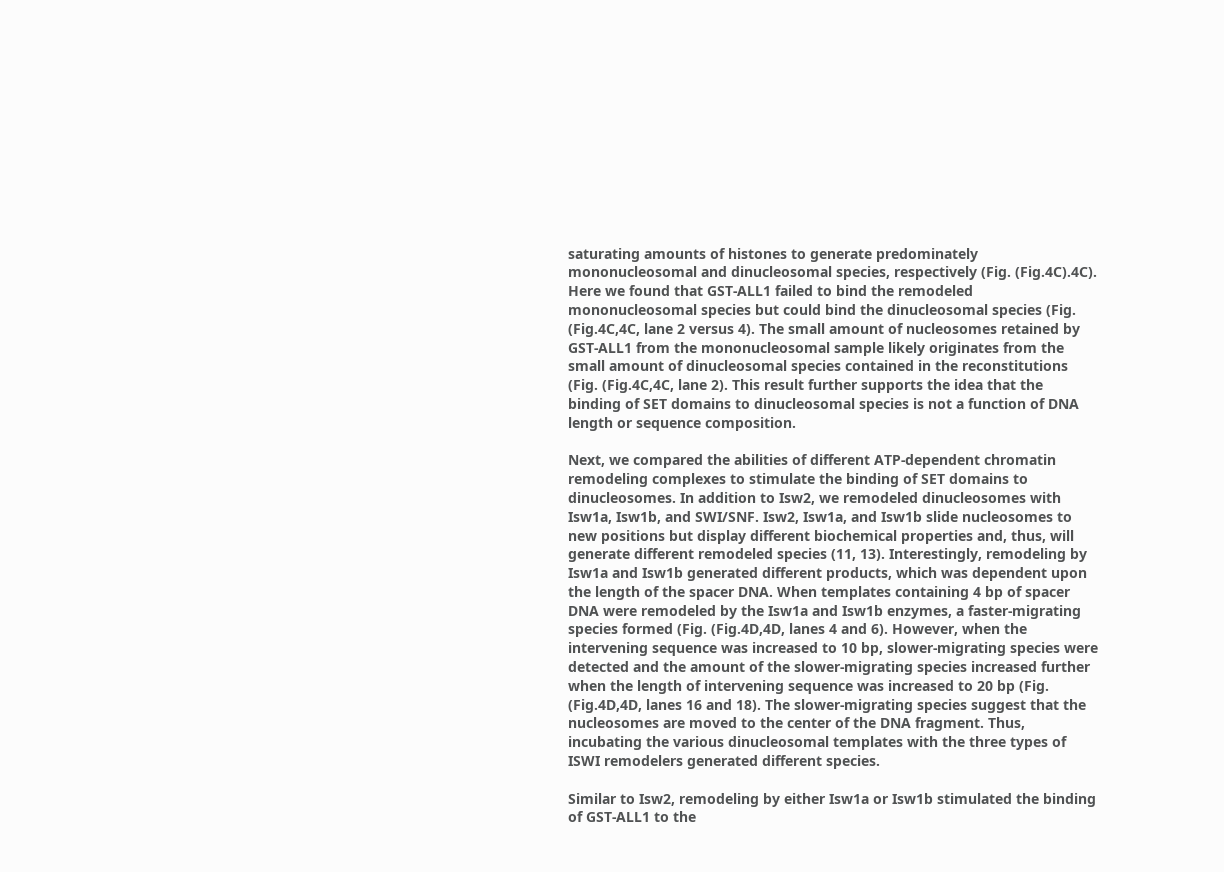saturating amounts of histones to generate predominately mononucleosomal and dinucleosomal species, respectively (Fig. (Fig.4C).4C). Here we found that GST-ALL1 failed to bind the remodeled mononucleosomal species but could bind the dinucleosomal species (Fig. (Fig.4C,4C, lane 2 versus 4). The small amount of nucleosomes retained by GST-ALL1 from the mononucleosomal sample likely originates from the small amount of dinucleosomal species contained in the reconstitutions (Fig. (Fig.4C,4C, lane 2). This result further supports the idea that the binding of SET domains to dinucleosomal species is not a function of DNA length or sequence composition.

Next, we compared the abilities of different ATP-dependent chromatin remodeling complexes to stimulate the binding of SET domains to dinucleosomes. In addition to Isw2, we remodeled dinucleosomes with Isw1a, Isw1b, and SWI/SNF. Isw2, Isw1a, and Isw1b slide nucleosomes to new positions but display different biochemical properties and, thus, will generate different remodeled species (11, 13). Interestingly, remodeling by Isw1a and Isw1b generated different products, which was dependent upon the length of the spacer DNA. When templates containing 4 bp of spacer DNA were remodeled by the Isw1a and Isw1b enzymes, a faster-migrating species formed (Fig. (Fig.4D,4D, lanes 4 and 6). However, when the intervening sequence was increased to 10 bp, slower-migrating species were detected and the amount of the slower-migrating species increased further when the length of intervening sequence was increased to 20 bp (Fig. (Fig.4D,4D, lanes 16 and 18). The slower-migrating species suggest that the nucleosomes are moved to the center of the DNA fragment. Thus, incubating the various dinucleosomal templates with the three types of ISWI remodelers generated different species.

Similar to Isw2, remodeling by either Isw1a or Isw1b stimulated the binding of GST-ALL1 to the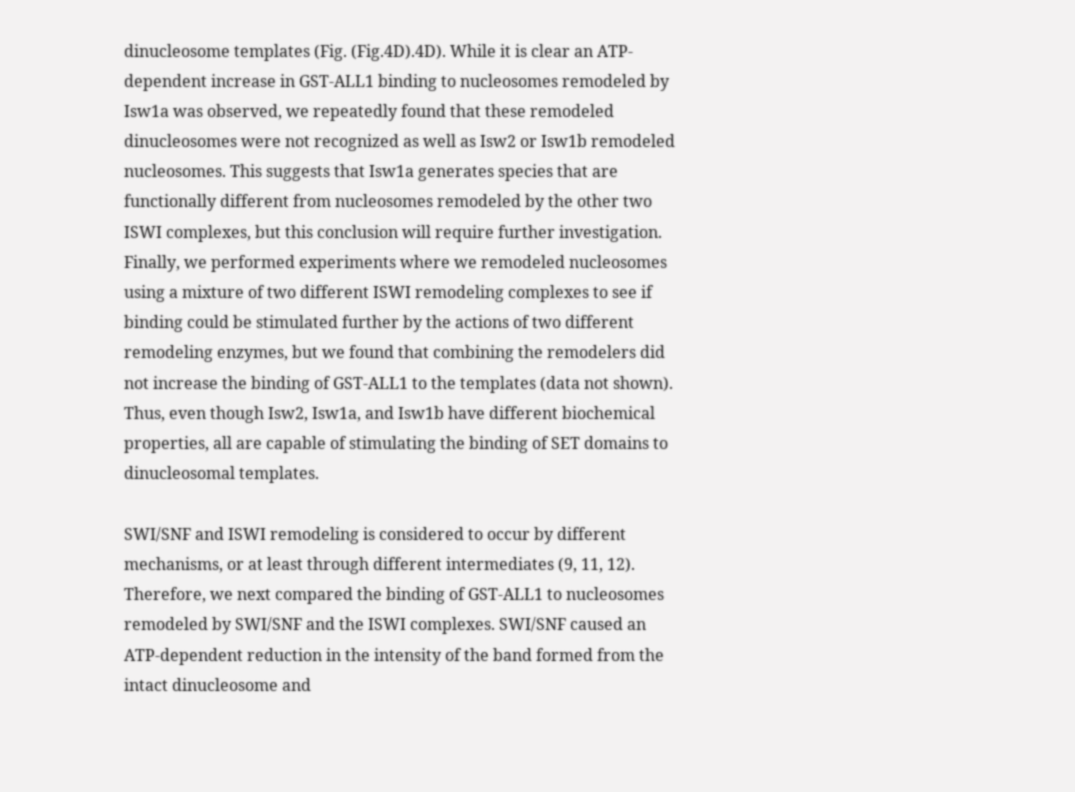dinucleosome templates (Fig. (Fig.4D).4D). While it is clear an ATP-dependent increase in GST-ALL1 binding to nucleosomes remodeled by Isw1a was observed, we repeatedly found that these remodeled dinucleosomes were not recognized as well as Isw2 or Isw1b remodeled nucleosomes. This suggests that Isw1a generates species that are functionally different from nucleosomes remodeled by the other two ISWI complexes, but this conclusion will require further investigation. Finally, we performed experiments where we remodeled nucleosomes using a mixture of two different ISWI remodeling complexes to see if binding could be stimulated further by the actions of two different remodeling enzymes, but we found that combining the remodelers did not increase the binding of GST-ALL1 to the templates (data not shown). Thus, even though Isw2, Isw1a, and Isw1b have different biochemical properties, all are capable of stimulating the binding of SET domains to dinucleosomal templates.

SWI/SNF and ISWI remodeling is considered to occur by different mechanisms, or at least through different intermediates (9, 11, 12). Therefore, we next compared the binding of GST-ALL1 to nucleosomes remodeled by SWI/SNF and the ISWI complexes. SWI/SNF caused an ATP-dependent reduction in the intensity of the band formed from the intact dinucleosome and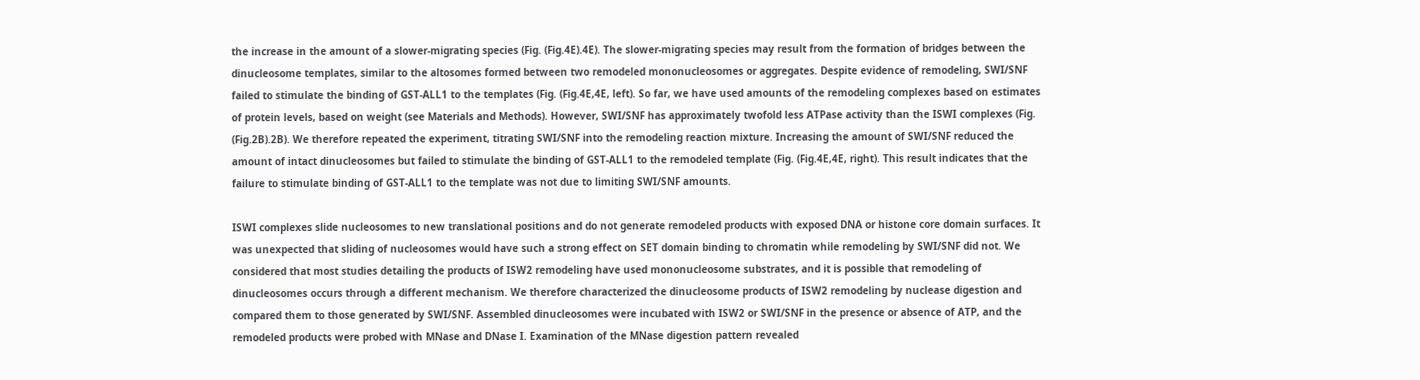the increase in the amount of a slower-migrating species (Fig. (Fig.4E).4E). The slower-migrating species may result from the formation of bridges between the dinucleosome templates, similar to the altosomes formed between two remodeled mononucleosomes or aggregates. Despite evidence of remodeling, SWI/SNF failed to stimulate the binding of GST-ALL1 to the templates (Fig. (Fig.4E,4E, left). So far, we have used amounts of the remodeling complexes based on estimates of protein levels, based on weight (see Materials and Methods). However, SWI/SNF has approximately twofold less ATPase activity than the ISWI complexes (Fig. (Fig.2B).2B). We therefore repeated the experiment, titrating SWI/SNF into the remodeling reaction mixture. Increasing the amount of SWI/SNF reduced the amount of intact dinucleosomes but failed to stimulate the binding of GST-ALL1 to the remodeled template (Fig. (Fig.4E,4E, right). This result indicates that the failure to stimulate binding of GST-ALL1 to the template was not due to limiting SWI/SNF amounts.

ISWI complexes slide nucleosomes to new translational positions and do not generate remodeled products with exposed DNA or histone core domain surfaces. It was unexpected that sliding of nucleosomes would have such a strong effect on SET domain binding to chromatin while remodeling by SWI/SNF did not. We considered that most studies detailing the products of ISW2 remodeling have used mononucleosome substrates, and it is possible that remodeling of dinucleosomes occurs through a different mechanism. We therefore characterized the dinucleosome products of ISW2 remodeling by nuclease digestion and compared them to those generated by SWI/SNF. Assembled dinucleosomes were incubated with ISW2 or SWI/SNF in the presence or absence of ATP, and the remodeled products were probed with MNase and DNase I. Examination of the MNase digestion pattern revealed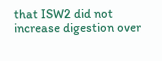that ISW2 did not increase digestion over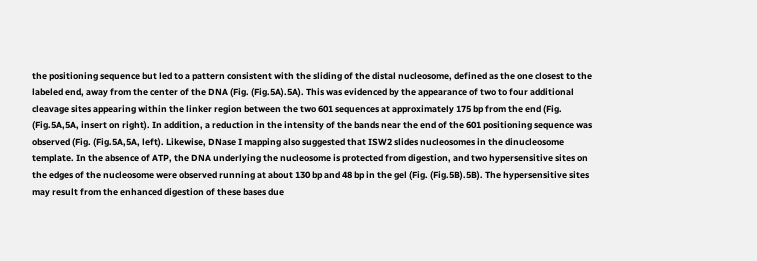the positioning sequence but led to a pattern consistent with the sliding of the distal nucleosome, defined as the one closest to the labeled end, away from the center of the DNA (Fig. (Fig.5A).5A). This was evidenced by the appearance of two to four additional cleavage sites appearing within the linker region between the two 601 sequences at approximately 175 bp from the end (Fig. (Fig.5A,5A, insert on right). In addition, a reduction in the intensity of the bands near the end of the 601 positioning sequence was observed (Fig. (Fig.5A,5A, left). Likewise, DNase I mapping also suggested that ISW2 slides nucleosomes in the dinucleosome template. In the absence of ATP, the DNA underlying the nucleosome is protected from digestion, and two hypersensitive sites on the edges of the nucleosome were observed running at about 130 bp and 48 bp in the gel (Fig. (Fig.5B).5B). The hypersensitive sites may result from the enhanced digestion of these bases due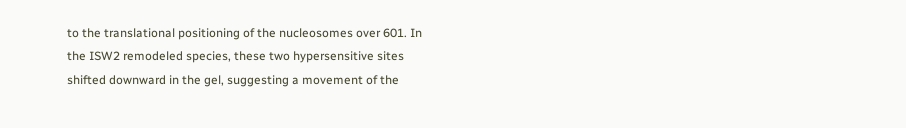to the translational positioning of the nucleosomes over 601. In the ISW2 remodeled species, these two hypersensitive sites shifted downward in the gel, suggesting a movement of the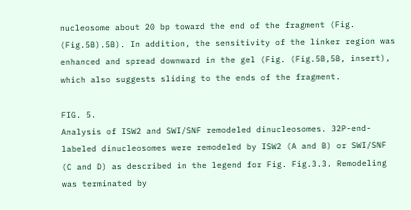nucleosome about 20 bp toward the end of the fragment (Fig. (Fig.5B).5B). In addition, the sensitivity of the linker region was enhanced and spread downward in the gel (Fig. (Fig.5B,5B, insert), which also suggests sliding to the ends of the fragment.

FIG. 5.
Analysis of ISW2 and SWI/SNF remodeled dinucleosomes. 32P-end-labeled dinucleosomes were remodeled by ISW2 (A and B) or SWI/SNF (C and D) as described in the legend for Fig. Fig.3.3. Remodeling was terminated by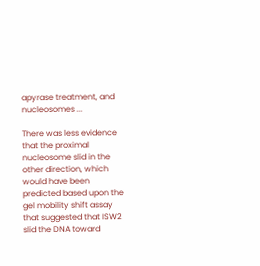apyrase treatment, and nucleosomes ...

There was less evidence that the proximal nucleosome slid in the other direction, which would have been predicted based upon the gel mobility shift assay that suggested that ISW2 slid the DNA toward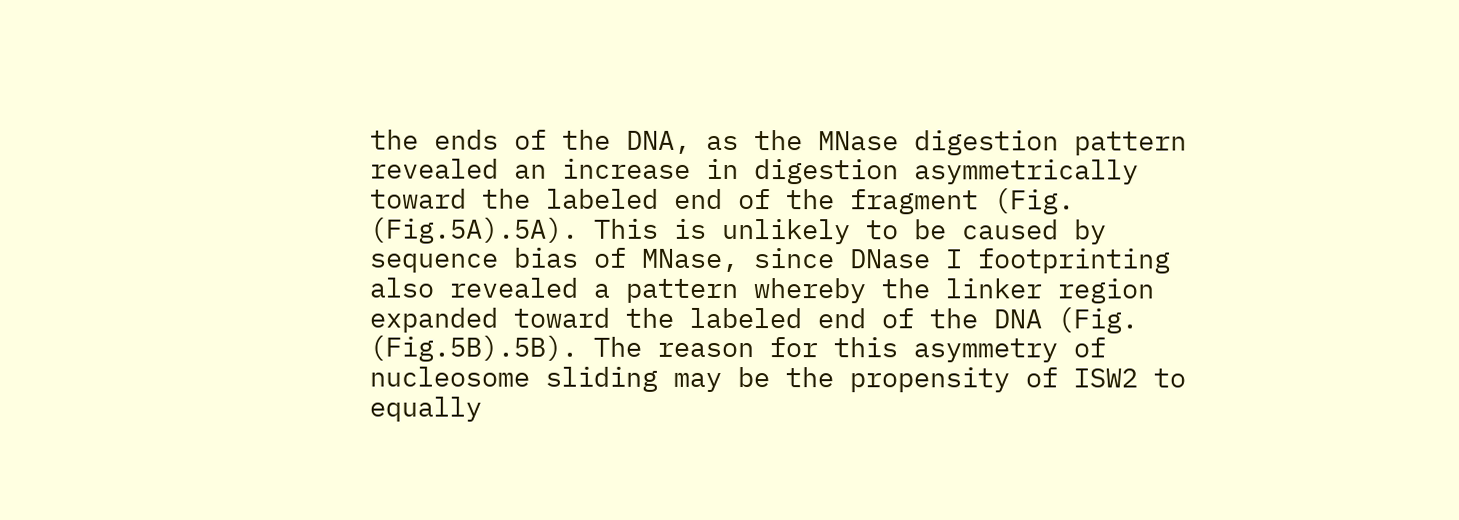the ends of the DNA, as the MNase digestion pattern revealed an increase in digestion asymmetrically toward the labeled end of the fragment (Fig. (Fig.5A).5A). This is unlikely to be caused by sequence bias of MNase, since DNase I footprinting also revealed a pattern whereby the linker region expanded toward the labeled end of the DNA (Fig. (Fig.5B).5B). The reason for this asymmetry of nucleosome sliding may be the propensity of ISW2 to equally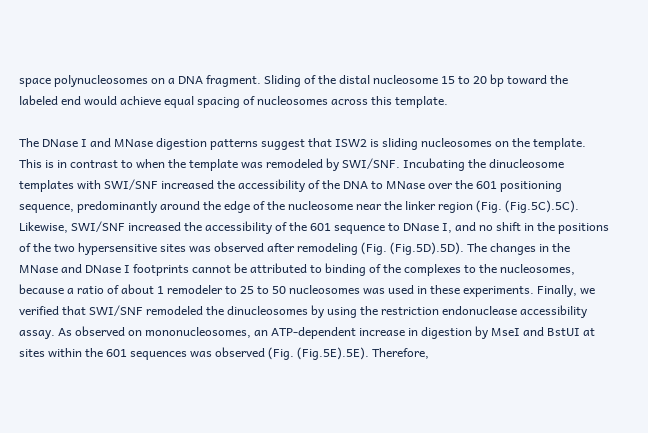space polynucleosomes on a DNA fragment. Sliding of the distal nucleosome 15 to 20 bp toward the labeled end would achieve equal spacing of nucleosomes across this template.

The DNase I and MNase digestion patterns suggest that ISW2 is sliding nucleosomes on the template. This is in contrast to when the template was remodeled by SWI/SNF. Incubating the dinucleosome templates with SWI/SNF increased the accessibility of the DNA to MNase over the 601 positioning sequence, predominantly around the edge of the nucleosome near the linker region (Fig. (Fig.5C).5C). Likewise, SWI/SNF increased the accessibility of the 601 sequence to DNase I, and no shift in the positions of the two hypersensitive sites was observed after remodeling (Fig. (Fig.5D).5D). The changes in the MNase and DNase I footprints cannot be attributed to binding of the complexes to the nucleosomes, because a ratio of about 1 remodeler to 25 to 50 nucleosomes was used in these experiments. Finally, we verified that SWI/SNF remodeled the dinucleosomes by using the restriction endonuclease accessibility assay. As observed on mononucleosomes, an ATP-dependent increase in digestion by MseI and BstUI at sites within the 601 sequences was observed (Fig. (Fig.5E).5E). Therefore,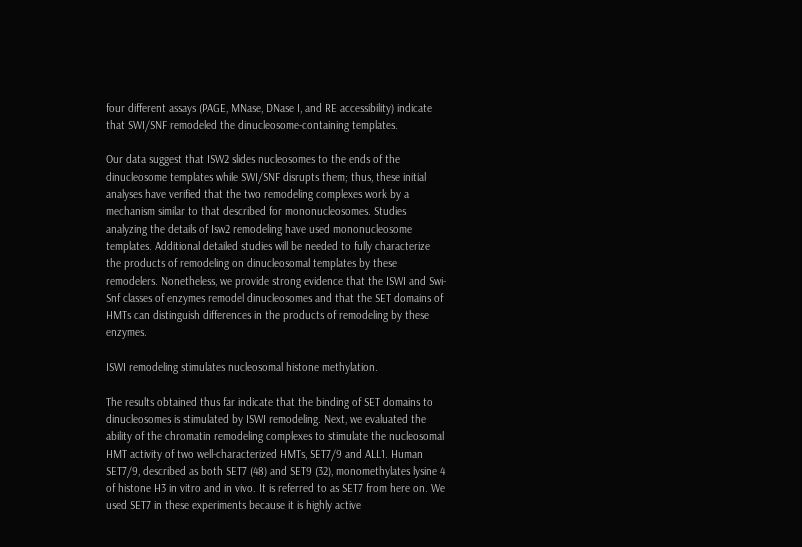four different assays (PAGE, MNase, DNase I, and RE accessibility) indicate that SWI/SNF remodeled the dinucleosome-containing templates.

Our data suggest that ISW2 slides nucleosomes to the ends of the dinucleosome templates while SWI/SNF disrupts them; thus, these initial analyses have verified that the two remodeling complexes work by a mechanism similar to that described for mononucleosomes. Studies analyzing the details of Isw2 remodeling have used mononucleosome templates. Additional detailed studies will be needed to fully characterize the products of remodeling on dinucleosomal templates by these remodelers. Nonetheless, we provide strong evidence that the ISWI and Swi-Snf classes of enzymes remodel dinucleosomes and that the SET domains of HMTs can distinguish differences in the products of remodeling by these enzymes.

ISWI remodeling stimulates nucleosomal histone methylation.

The results obtained thus far indicate that the binding of SET domains to dinucleosomes is stimulated by ISWI remodeling. Next, we evaluated the ability of the chromatin remodeling complexes to stimulate the nucleosomal HMT activity of two well-characterized HMTs, SET7/9 and ALL1. Human SET7/9, described as both SET7 (48) and SET9 (32), monomethylates lysine 4 of histone H3 in vitro and in vivo. It is referred to as SET7 from here on. We used SET7 in these experiments because it is highly active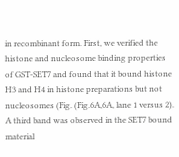in recombinant form. First, we verified the histone and nucleosome binding properties of GST-SET7 and found that it bound histone H3 and H4 in histone preparations but not nucleosomes (Fig. (Fig.6A,6A, lane 1 versus 2). A third band was observed in the SET7 bound material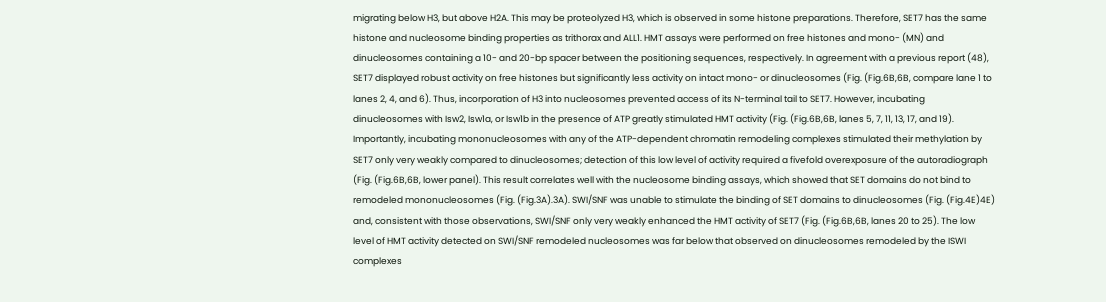migrating below H3, but above H2A. This may be proteolyzed H3, which is observed in some histone preparations. Therefore, SET7 has the same histone and nucleosome binding properties as trithorax and ALL1. HMT assays were performed on free histones and mono- (MN) and dinucleosomes containing a 10- and 20-bp spacer between the positioning sequences, respectively. In agreement with a previous report (48), SET7 displayed robust activity on free histones but significantly less activity on intact mono- or dinucleosomes (Fig. (Fig.6B,6B, compare lane 1 to lanes 2, 4, and 6). Thus, incorporation of H3 into nucleosomes prevented access of its N-terminal tail to SET7. However, incubating dinucleosomes with Isw2, Isw1a, or Isw1b in the presence of ATP greatly stimulated HMT activity (Fig. (Fig.6B,6B, lanes 5, 7, 11, 13, 17, and 19). Importantly, incubating mononucleosomes with any of the ATP-dependent chromatin remodeling complexes stimulated their methylation by SET7 only very weakly compared to dinucleosomes; detection of this low level of activity required a fivefold overexposure of the autoradiograph (Fig. (Fig.6B,6B, lower panel). This result correlates well with the nucleosome binding assays, which showed that SET domains do not bind to remodeled mononucleosomes (Fig. (Fig.3A).3A). SWI/SNF was unable to stimulate the binding of SET domains to dinucleosomes (Fig. (Fig.4E)4E) and, consistent with those observations, SWI/SNF only very weakly enhanced the HMT activity of SET7 (Fig. (Fig.6B,6B, lanes 20 to 25). The low level of HMT activity detected on SWI/SNF remodeled nucleosomes was far below that observed on dinucleosomes remodeled by the ISWI complexes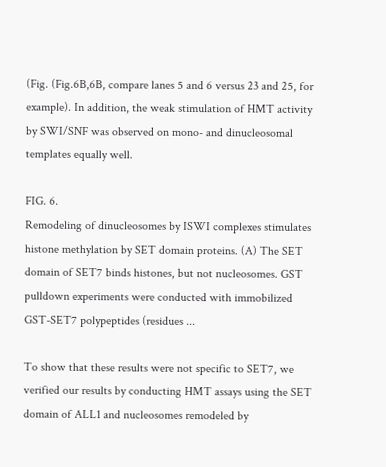(Fig. (Fig.6B,6B, compare lanes 5 and 6 versus 23 and 25, for example). In addition, the weak stimulation of HMT activity by SWI/SNF was observed on mono- and dinucleosomal templates equally well.

FIG. 6.
Remodeling of dinucleosomes by ISWI complexes stimulates histone methylation by SET domain proteins. (A) The SET domain of SET7 binds histones, but not nucleosomes. GST pulldown experiments were conducted with immobilized GST-SET7 polypeptides (residues ...

To show that these results were not specific to SET7, we verified our results by conducting HMT assays using the SET domain of ALL1 and nucleosomes remodeled by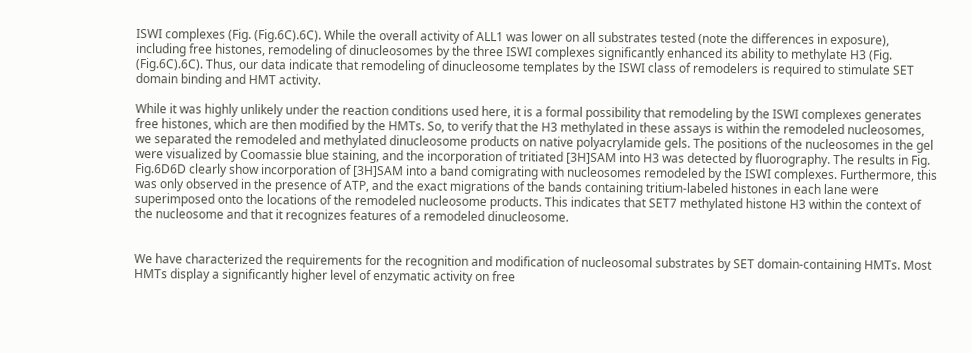ISWI complexes (Fig. (Fig.6C).6C). While the overall activity of ALL1 was lower on all substrates tested (note the differences in exposure), including free histones, remodeling of dinucleosomes by the three ISWI complexes significantly enhanced its ability to methylate H3 (Fig. (Fig.6C).6C). Thus, our data indicate that remodeling of dinucleosome templates by the ISWI class of remodelers is required to stimulate SET domain binding and HMT activity.

While it was highly unlikely under the reaction conditions used here, it is a formal possibility that remodeling by the ISWI complexes generates free histones, which are then modified by the HMTs. So, to verify that the H3 methylated in these assays is within the remodeled nucleosomes, we separated the remodeled and methylated dinucleosome products on native polyacrylamide gels. The positions of the nucleosomes in the gel were visualized by Coomassie blue staining, and the incorporation of tritiated [3H]SAM into H3 was detected by fluorography. The results in Fig. Fig.6D6D clearly show incorporation of [3H]SAM into a band comigrating with nucleosomes remodeled by the ISWI complexes. Furthermore, this was only observed in the presence of ATP, and the exact migrations of the bands containing tritium-labeled histones in each lane were superimposed onto the locations of the remodeled nucleosome products. This indicates that SET7 methylated histone H3 within the context of the nucleosome and that it recognizes features of a remodeled dinucleosome.


We have characterized the requirements for the recognition and modification of nucleosomal substrates by SET domain-containing HMTs. Most HMTs display a significantly higher level of enzymatic activity on free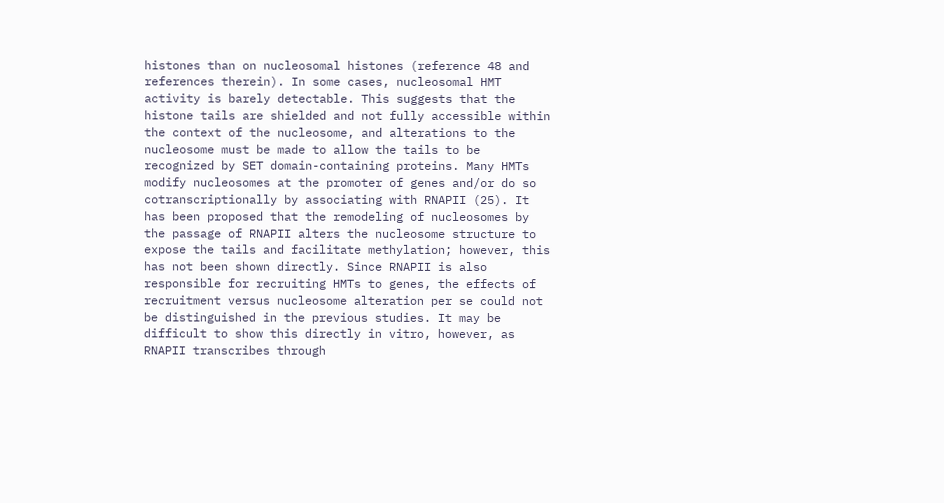histones than on nucleosomal histones (reference 48 and references therein). In some cases, nucleosomal HMT activity is barely detectable. This suggests that the histone tails are shielded and not fully accessible within the context of the nucleosome, and alterations to the nucleosome must be made to allow the tails to be recognized by SET domain-containing proteins. Many HMTs modify nucleosomes at the promoter of genes and/or do so cotranscriptionally by associating with RNAPII (25). It has been proposed that the remodeling of nucleosomes by the passage of RNAPII alters the nucleosome structure to expose the tails and facilitate methylation; however, this has not been shown directly. Since RNAPII is also responsible for recruiting HMTs to genes, the effects of recruitment versus nucleosome alteration per se could not be distinguished in the previous studies. It may be difficult to show this directly in vitro, however, as RNAPII transcribes through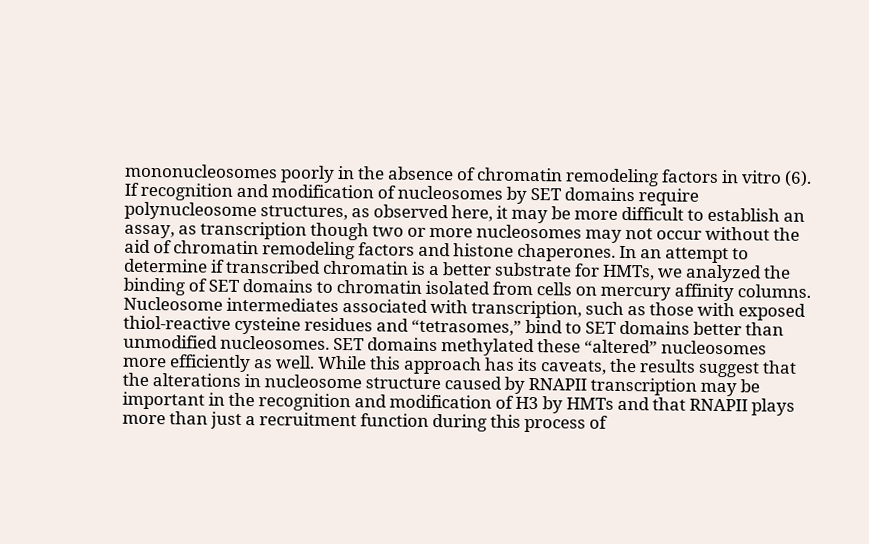mononucleosomes poorly in the absence of chromatin remodeling factors in vitro (6). If recognition and modification of nucleosomes by SET domains require polynucleosome structures, as observed here, it may be more difficult to establish an assay, as transcription though two or more nucleosomes may not occur without the aid of chromatin remodeling factors and histone chaperones. In an attempt to determine if transcribed chromatin is a better substrate for HMTs, we analyzed the binding of SET domains to chromatin isolated from cells on mercury affinity columns. Nucleosome intermediates associated with transcription, such as those with exposed thiol-reactive cysteine residues and “tetrasomes,” bind to SET domains better than unmodified nucleosomes. SET domains methylated these “altered” nucleosomes more efficiently as well. While this approach has its caveats, the results suggest that the alterations in nucleosome structure caused by RNAPII transcription may be important in the recognition and modification of H3 by HMTs and that RNAPII plays more than just a recruitment function during this process of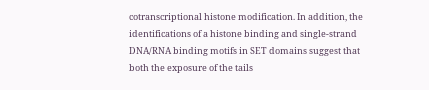cotranscriptional histone modification. In addition, the identifications of a histone binding and single-strand DNA/RNA binding motifs in SET domains suggest that both the exposure of the tails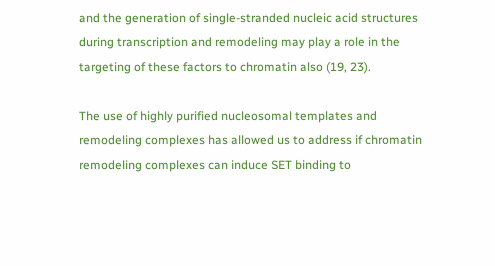and the generation of single-stranded nucleic acid structures during transcription and remodeling may play a role in the targeting of these factors to chromatin also (19, 23).

The use of highly purified nucleosomal templates and remodeling complexes has allowed us to address if chromatin remodeling complexes can induce SET binding to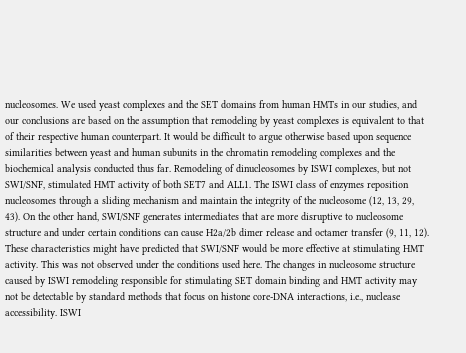nucleosomes. We used yeast complexes and the SET domains from human HMTs in our studies, and our conclusions are based on the assumption that remodeling by yeast complexes is equivalent to that of their respective human counterpart. It would be difficult to argue otherwise based upon sequence similarities between yeast and human subunits in the chromatin remodeling complexes and the biochemical analysis conducted thus far. Remodeling of dinucleosomes by ISWI complexes, but not SWI/SNF, stimulated HMT activity of both SET7 and ALL1. The ISWI class of enzymes reposition nucleosomes through a sliding mechanism and maintain the integrity of the nucleosome (12, 13, 29, 43). On the other hand, SWI/SNF generates intermediates that are more disruptive to nucleosome structure and under certain conditions can cause H2a/2b dimer release and octamer transfer (9, 11, 12). These characteristics might have predicted that SWI/SNF would be more effective at stimulating HMT activity. This was not observed under the conditions used here. The changes in nucleosome structure caused by ISWI remodeling responsible for stimulating SET domain binding and HMT activity may not be detectable by standard methods that focus on histone core-DNA interactions, i.e., nuclease accessibility. ISWI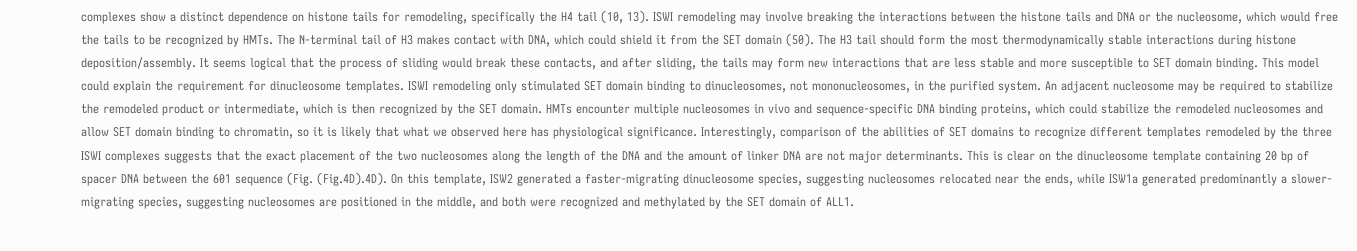complexes show a distinct dependence on histone tails for remodeling, specifically the H4 tail (10, 13). ISWI remodeling may involve breaking the interactions between the histone tails and DNA or the nucleosome, which would free the tails to be recognized by HMTs. The N-terminal tail of H3 makes contact with DNA, which could shield it from the SET domain (50). The H3 tail should form the most thermodynamically stable interactions during histone deposition/assembly. It seems logical that the process of sliding would break these contacts, and after sliding, the tails may form new interactions that are less stable and more susceptible to SET domain binding. This model could explain the requirement for dinucleosome templates. ISWI remodeling only stimulated SET domain binding to dinucleosomes, not mononucleosomes, in the purified system. An adjacent nucleosome may be required to stabilize the remodeled product or intermediate, which is then recognized by the SET domain. HMTs encounter multiple nucleosomes in vivo and sequence-specific DNA binding proteins, which could stabilize the remodeled nucleosomes and allow SET domain binding to chromatin, so it is likely that what we observed here has physiological significance. Interestingly, comparison of the abilities of SET domains to recognize different templates remodeled by the three ISWI complexes suggests that the exact placement of the two nucleosomes along the length of the DNA and the amount of linker DNA are not major determinants. This is clear on the dinucleosome template containing 20 bp of spacer DNA between the 601 sequence (Fig. (Fig.4D).4D). On this template, ISW2 generated a faster-migrating dinucleosome species, suggesting nucleosomes relocated near the ends, while ISW1a generated predominantly a slower-migrating species, suggesting nucleosomes are positioned in the middle, and both were recognized and methylated by the SET domain of ALL1.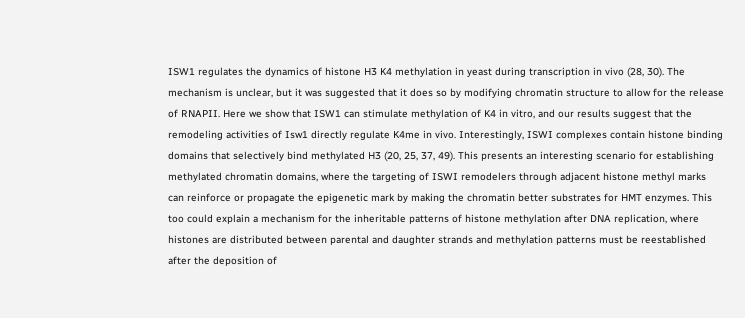ISW1 regulates the dynamics of histone H3 K4 methylation in yeast during transcription in vivo (28, 30). The mechanism is unclear, but it was suggested that it does so by modifying chromatin structure to allow for the release of RNAPII. Here we show that ISW1 can stimulate methylation of K4 in vitro, and our results suggest that the remodeling activities of Isw1 directly regulate K4me in vivo. Interestingly, ISWI complexes contain histone binding domains that selectively bind methylated H3 (20, 25, 37, 49). This presents an interesting scenario for establishing methylated chromatin domains, where the targeting of ISWI remodelers through adjacent histone methyl marks can reinforce or propagate the epigenetic mark by making the chromatin better substrates for HMT enzymes. This too could explain a mechanism for the inheritable patterns of histone methylation after DNA replication, where histones are distributed between parental and daughter strands and methylation patterns must be reestablished after the deposition of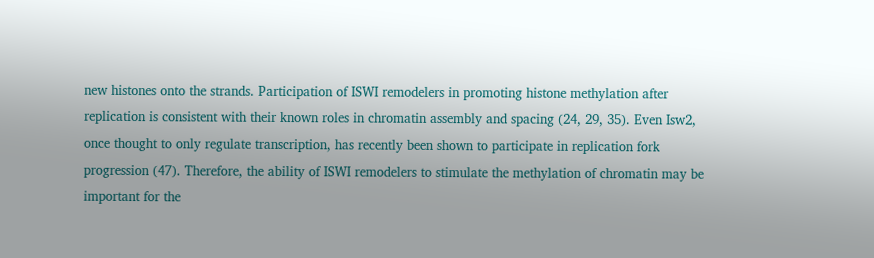new histones onto the strands. Participation of ISWI remodelers in promoting histone methylation after replication is consistent with their known roles in chromatin assembly and spacing (24, 29, 35). Even Isw2, once thought to only regulate transcription, has recently been shown to participate in replication fork progression (47). Therefore, the ability of ISWI remodelers to stimulate the methylation of chromatin may be important for the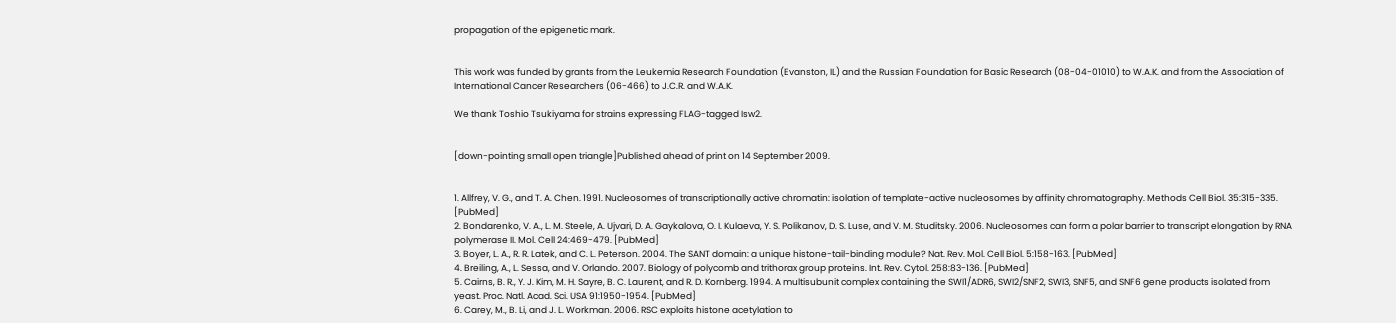propagation of the epigenetic mark.


This work was funded by grants from the Leukemia Research Foundation (Evanston, IL) and the Russian Foundation for Basic Research (08-04-01010) to W.A.K. and from the Association of International Cancer Researchers (06-466) to J.C.R. and W.A.K.

We thank Toshio Tsukiyama for strains expressing FLAG-tagged Isw2.


[down-pointing small open triangle]Published ahead of print on 14 September 2009.


1. Allfrey, V. G., and T. A. Chen. 1991. Nucleosomes of transcriptionally active chromatin: isolation of template-active nucleosomes by affinity chromatography. Methods Cell Biol. 35:315-335. [PubMed]
2. Bondarenko, V. A., L. M. Steele, A. Ujvari, D. A. Gaykalova, O. I. Kulaeva, Y. S. Polikanov, D. S. Luse, and V. M. Studitsky. 2006. Nucleosomes can form a polar barrier to transcript elongation by RNA polymerase II. Mol. Cell 24:469-479. [PubMed]
3. Boyer, L. A., R. R. Latek, and C. L. Peterson. 2004. The SANT domain: a unique histone-tail-binding module? Nat. Rev. Mol. Cell Biol. 5:158-163. [PubMed]
4. Breiling, A., L. Sessa, and V. Orlando. 2007. Biology of polycomb and trithorax group proteins. Int. Rev. Cytol. 258:83-136. [PubMed]
5. Cairns, B. R., Y. J. Kim, M. H. Sayre, B. C. Laurent, and R. D. Kornberg. 1994. A multisubunit complex containing the SWI1/ADR6, SWI2/SNF2, SWI3, SNF5, and SNF6 gene products isolated from yeast. Proc. Natl. Acad. Sci. USA 91:1950-1954. [PubMed]
6. Carey, M., B. Li, and J. L. Workman. 2006. RSC exploits histone acetylation to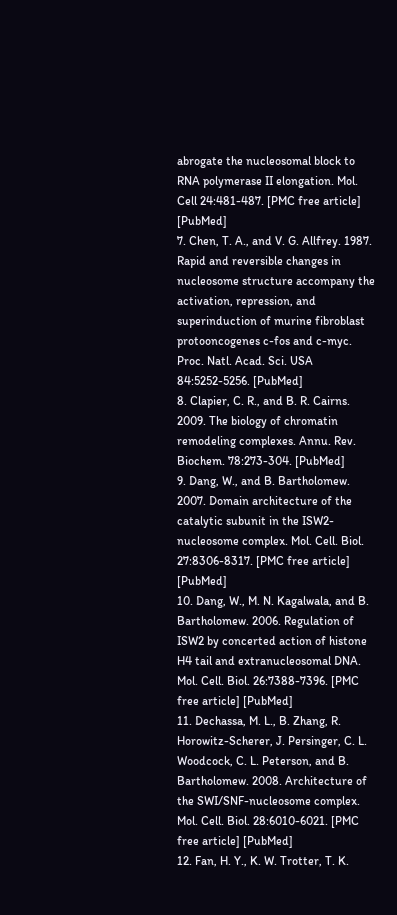abrogate the nucleosomal block to RNA polymerase II elongation. Mol. Cell 24:481-487. [PMC free article] [PubMed]
7. Chen, T. A., and V. G. Allfrey. 1987. Rapid and reversible changes in nucleosome structure accompany the activation, repression, and superinduction of murine fibroblast protooncogenes c-fos and c-myc. Proc. Natl. Acad. Sci. USA 84:5252-5256. [PubMed]
8. Clapier, C. R., and B. R. Cairns. 2009. The biology of chromatin remodeling complexes. Annu. Rev. Biochem. 78:273-304. [PubMed]
9. Dang, W., and B. Bartholomew. 2007. Domain architecture of the catalytic subunit in the ISW2-nucleosome complex. Mol. Cell. Biol. 27:8306-8317. [PMC free article] [PubMed]
10. Dang, W., M. N. Kagalwala, and B. Bartholomew. 2006. Regulation of ISW2 by concerted action of histone H4 tail and extranucleosomal DNA. Mol. Cell. Biol. 26:7388-7396. [PMC free article] [PubMed]
11. Dechassa, M. L., B. Zhang, R. Horowitz-Scherer, J. Persinger, C. L. Woodcock, C. L. Peterson, and B. Bartholomew. 2008. Architecture of the SWI/SNF-nucleosome complex. Mol. Cell. Biol. 28:6010-6021. [PMC free article] [PubMed]
12. Fan, H. Y., K. W. Trotter, T. K.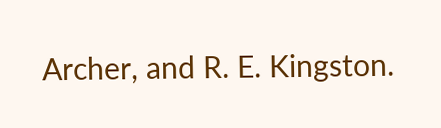Archer, and R. E. Kingston.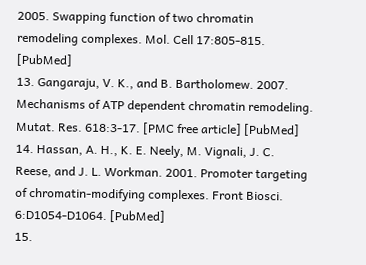2005. Swapping function of two chromatin remodeling complexes. Mol. Cell 17:805-815. [PubMed]
13. Gangaraju, V. K., and B. Bartholomew. 2007. Mechanisms of ATP dependent chromatin remodeling. Mutat. Res. 618:3-17. [PMC free article] [PubMed]
14. Hassan, A. H., K. E. Neely, M. Vignali, J. C. Reese, and J. L. Workman. 2001. Promoter targeting of chromatin-modifying complexes. Front Biosci. 6:D1054-D1064. [PubMed]
15.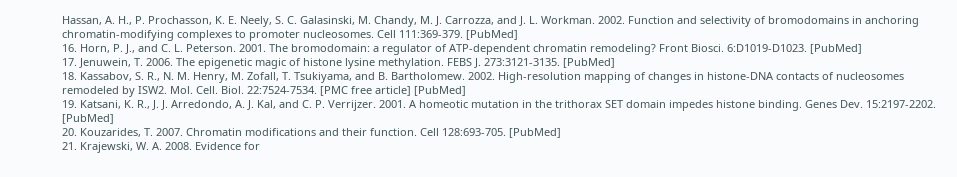Hassan, A. H., P. Prochasson, K. E. Neely, S. C. Galasinski, M. Chandy, M. J. Carrozza, and J. L. Workman. 2002. Function and selectivity of bromodomains in anchoring chromatin-modifying complexes to promoter nucleosomes. Cell 111:369-379. [PubMed]
16. Horn, P. J., and C. L. Peterson. 2001. The bromodomain: a regulator of ATP-dependent chromatin remodeling? Front Biosci. 6:D1019-D1023. [PubMed]
17. Jenuwein, T. 2006. The epigenetic magic of histone lysine methylation. FEBS J. 273:3121-3135. [PubMed]
18. Kassabov, S. R., N. M. Henry, M. Zofall, T. Tsukiyama, and B. Bartholomew. 2002. High-resolution mapping of changes in histone-DNA contacts of nucleosomes remodeled by ISW2. Mol. Cell. Biol. 22:7524-7534. [PMC free article] [PubMed]
19. Katsani, K. R., J. J. Arredondo, A. J. Kal, and C. P. Verrijzer. 2001. A homeotic mutation in the trithorax SET domain impedes histone binding. Genes Dev. 15:2197-2202. [PubMed]
20. Kouzarides, T. 2007. Chromatin modifications and their function. Cell 128:693-705. [PubMed]
21. Krajewski, W. A. 2008. Evidence for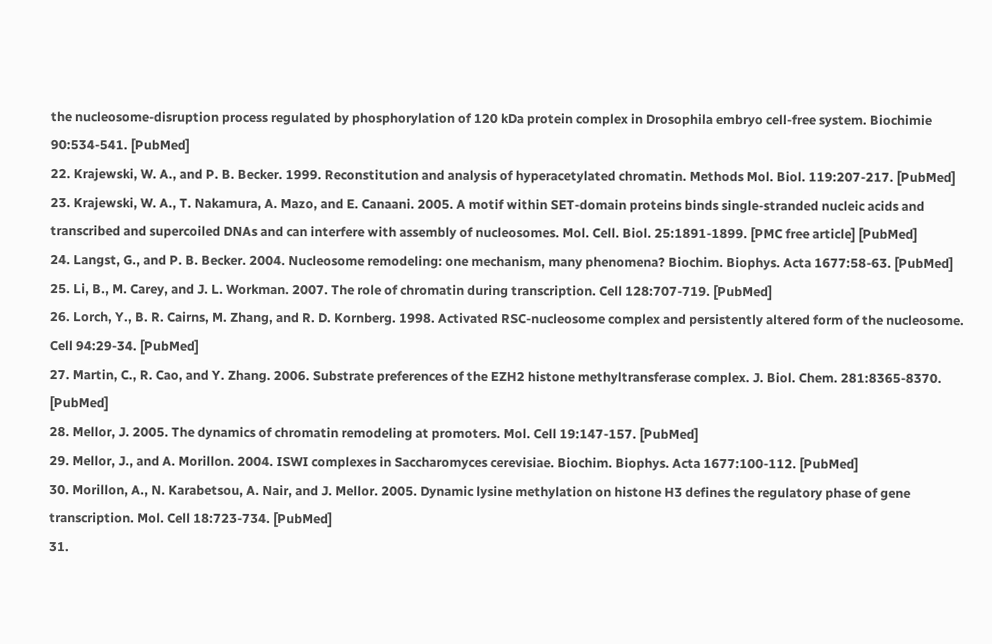the nucleosome-disruption process regulated by phosphorylation of 120 kDa protein complex in Drosophila embryo cell-free system. Biochimie 90:534-541. [PubMed]
22. Krajewski, W. A., and P. B. Becker. 1999. Reconstitution and analysis of hyperacetylated chromatin. Methods Mol. Biol. 119:207-217. [PubMed]
23. Krajewski, W. A., T. Nakamura, A. Mazo, and E. Canaani. 2005. A motif within SET-domain proteins binds single-stranded nucleic acids and transcribed and supercoiled DNAs and can interfere with assembly of nucleosomes. Mol. Cell. Biol. 25:1891-1899. [PMC free article] [PubMed]
24. Langst, G., and P. B. Becker. 2004. Nucleosome remodeling: one mechanism, many phenomena? Biochim. Biophys. Acta 1677:58-63. [PubMed]
25. Li, B., M. Carey, and J. L. Workman. 2007. The role of chromatin during transcription. Cell 128:707-719. [PubMed]
26. Lorch, Y., B. R. Cairns, M. Zhang, and R. D. Kornberg. 1998. Activated RSC-nucleosome complex and persistently altered form of the nucleosome. Cell 94:29-34. [PubMed]
27. Martin, C., R. Cao, and Y. Zhang. 2006. Substrate preferences of the EZH2 histone methyltransferase complex. J. Biol. Chem. 281:8365-8370. [PubMed]
28. Mellor, J. 2005. The dynamics of chromatin remodeling at promoters. Mol. Cell 19:147-157. [PubMed]
29. Mellor, J., and A. Morillon. 2004. ISWI complexes in Saccharomyces cerevisiae. Biochim. Biophys. Acta 1677:100-112. [PubMed]
30. Morillon, A., N. Karabetsou, A. Nair, and J. Mellor. 2005. Dynamic lysine methylation on histone H3 defines the regulatory phase of gene transcription. Mol. Cell 18:723-734. [PubMed]
31.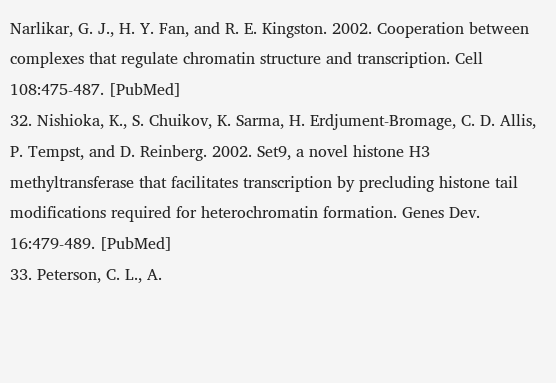Narlikar, G. J., H. Y. Fan, and R. E. Kingston. 2002. Cooperation between complexes that regulate chromatin structure and transcription. Cell 108:475-487. [PubMed]
32. Nishioka, K., S. Chuikov, K. Sarma, H. Erdjument-Bromage, C. D. Allis, P. Tempst, and D. Reinberg. 2002. Set9, a novel histone H3 methyltransferase that facilitates transcription by precluding histone tail modifications required for heterochromatin formation. Genes Dev. 16:479-489. [PubMed]
33. Peterson, C. L., A.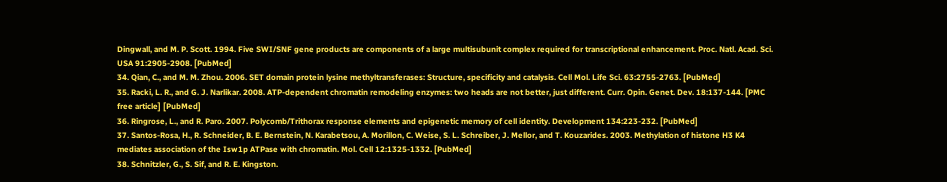Dingwall, and M. P. Scott. 1994. Five SWI/SNF gene products are components of a large multisubunit complex required for transcriptional enhancement. Proc. Natl. Acad. Sci. USA 91:2905-2908. [PubMed]
34. Qian, C., and M. M. Zhou. 2006. SET domain protein lysine methyltransferases: Structure, specificity and catalysis. Cell Mol. Life Sci. 63:2755-2763. [PubMed]
35. Racki, L. R., and G. J. Narlikar. 2008. ATP-dependent chromatin remodeling enzymes: two heads are not better, just different. Curr. Opin. Genet. Dev. 18:137-144. [PMC free article] [PubMed]
36. Ringrose, L., and R. Paro. 2007. Polycomb/Trithorax response elements and epigenetic memory of cell identity. Development 134:223-232. [PubMed]
37. Santos-Rosa, H., R. Schneider, B. E. Bernstein, N. Karabetsou, A. Morillon, C. Weise, S. L. Schreiber, J. Mellor, and T. Kouzarides. 2003. Methylation of histone H3 K4 mediates association of the Isw1p ATPase with chromatin. Mol. Cell 12:1325-1332. [PubMed]
38. Schnitzler, G., S. Sif, and R. E. Kingston.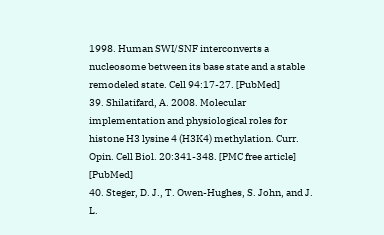1998. Human SWI/SNF interconverts a nucleosome between its base state and a stable remodeled state. Cell 94:17-27. [PubMed]
39. Shilatifard, A. 2008. Molecular implementation and physiological roles for histone H3 lysine 4 (H3K4) methylation. Curr. Opin. Cell Biol. 20:341-348. [PMC free article] [PubMed]
40. Steger, D. J., T. Owen-Hughes, S. John, and J. L.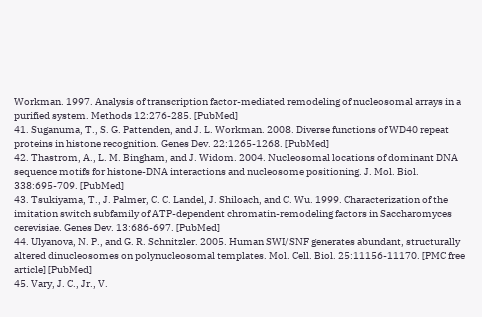Workman. 1997. Analysis of transcription factor-mediated remodeling of nucleosomal arrays in a purified system. Methods 12:276-285. [PubMed]
41. Suganuma, T., S. G. Pattenden, and J. L. Workman. 2008. Diverse functions of WD40 repeat proteins in histone recognition. Genes Dev. 22:1265-1268. [PubMed]
42. Thastrom, A., L. M. Bingham, and J. Widom. 2004. Nucleosomal locations of dominant DNA sequence motifs for histone-DNA interactions and nucleosome positioning. J. Mol. Biol. 338:695-709. [PubMed]
43. Tsukiyama, T., J. Palmer, C. C. Landel, J. Shiloach, and C. Wu. 1999. Characterization of the imitation switch subfamily of ATP-dependent chromatin-remodeling factors in Saccharomyces cerevisiae. Genes Dev. 13:686-697. [PubMed]
44. Ulyanova, N. P., and G. R. Schnitzler. 2005. Human SWI/SNF generates abundant, structurally altered dinucleosomes on polynucleosomal templates. Mol. Cell. Biol. 25:11156-11170. [PMC free article] [PubMed]
45. Vary, J. C., Jr., V.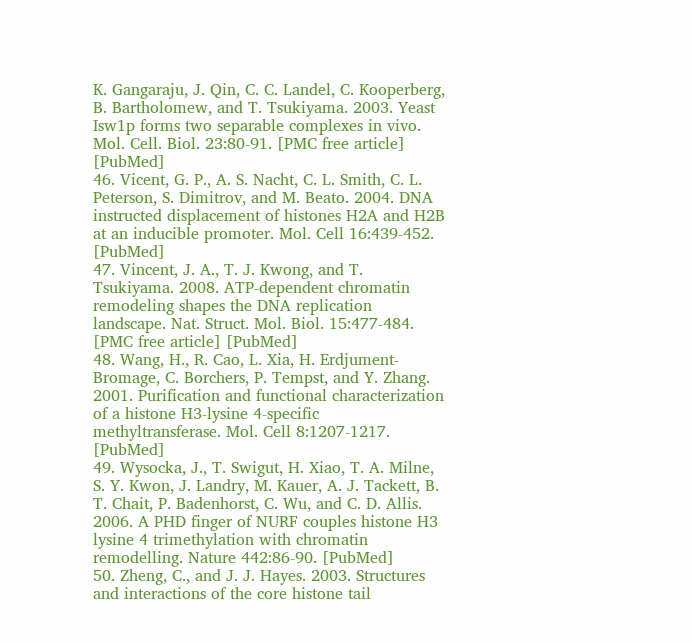K. Gangaraju, J. Qin, C. C. Landel, C. Kooperberg, B. Bartholomew, and T. Tsukiyama. 2003. Yeast Isw1p forms two separable complexes in vivo. Mol. Cell. Biol. 23:80-91. [PMC free article] [PubMed]
46. Vicent, G. P., A. S. Nacht, C. L. Smith, C. L. Peterson, S. Dimitrov, and M. Beato. 2004. DNA instructed displacement of histones H2A and H2B at an inducible promoter. Mol. Cell 16:439-452. [PubMed]
47. Vincent, J. A., T. J. Kwong, and T. Tsukiyama. 2008. ATP-dependent chromatin remodeling shapes the DNA replication landscape. Nat. Struct. Mol. Biol. 15:477-484. [PMC free article] [PubMed]
48. Wang, H., R. Cao, L. Xia, H. Erdjument-Bromage, C. Borchers, P. Tempst, and Y. Zhang. 2001. Purification and functional characterization of a histone H3-lysine 4-specific methyltransferase. Mol. Cell 8:1207-1217. [PubMed]
49. Wysocka, J., T. Swigut, H. Xiao, T. A. Milne, S. Y. Kwon, J. Landry, M. Kauer, A. J. Tackett, B. T. Chait, P. Badenhorst, C. Wu, and C. D. Allis. 2006. A PHD finger of NURF couples histone H3 lysine 4 trimethylation with chromatin remodelling. Nature 442:86-90. [PubMed]
50. Zheng, C., and J. J. Hayes. 2003. Structures and interactions of the core histone tail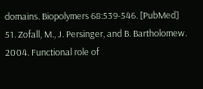domains. Biopolymers 68:539-546. [PubMed]
51. Zofall, M., J. Persinger, and B. Bartholomew. 2004. Functional role of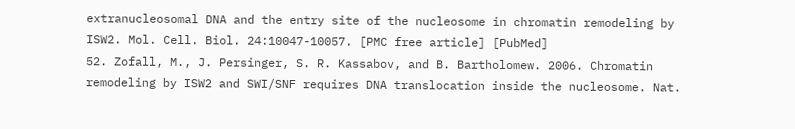extranucleosomal DNA and the entry site of the nucleosome in chromatin remodeling by ISW2. Mol. Cell. Biol. 24:10047-10057. [PMC free article] [PubMed]
52. Zofall, M., J. Persinger, S. R. Kassabov, and B. Bartholomew. 2006. Chromatin remodeling by ISW2 and SWI/SNF requires DNA translocation inside the nucleosome. Nat.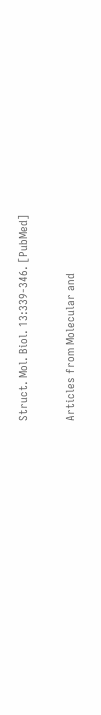Struct. Mol. Biol. 13:339-346. [PubMed]

Articles from Molecular and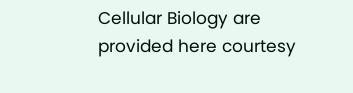Cellular Biology are provided here courtesy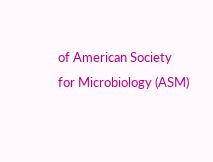of American Society for Microbiology (ASM)